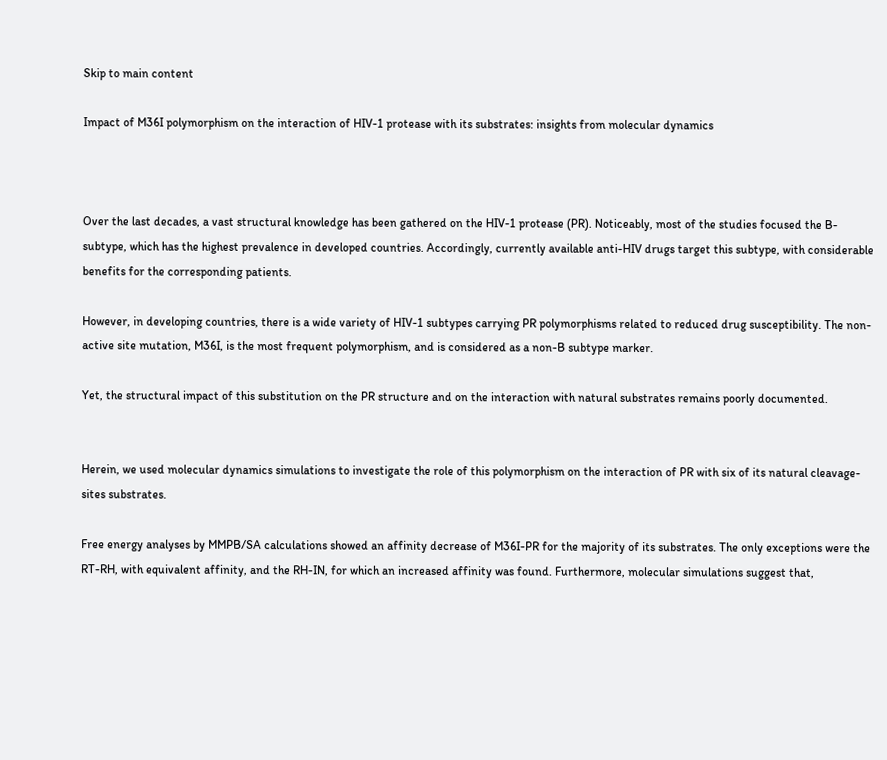Skip to main content

Impact of M36I polymorphism on the interaction of HIV-1 protease with its substrates: insights from molecular dynamics



Over the last decades, a vast structural knowledge has been gathered on the HIV-1 protease (PR). Noticeably, most of the studies focused the B-subtype, which has the highest prevalence in developed countries. Accordingly, currently available anti-HIV drugs target this subtype, with considerable benefits for the corresponding patients.

However, in developing countries, there is a wide variety of HIV-1 subtypes carrying PR polymorphisms related to reduced drug susceptibility. The non-active site mutation, M36I, is the most frequent polymorphism, and is considered as a non-B subtype marker.

Yet, the structural impact of this substitution on the PR structure and on the interaction with natural substrates remains poorly documented.


Herein, we used molecular dynamics simulations to investigate the role of this polymorphism on the interaction of PR with six of its natural cleavage-sites substrates.

Free energy analyses by MMPB/SA calculations showed an affinity decrease of M36I-PR for the majority of its substrates. The only exceptions were the RT-RH, with equivalent affinity, and the RH-IN, for which an increased affinity was found. Furthermore, molecular simulations suggest that,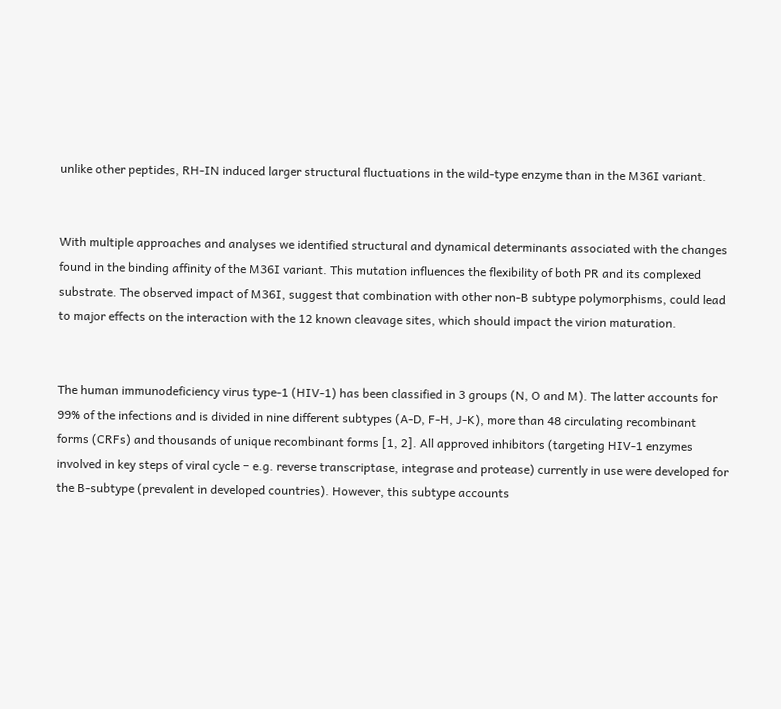unlike other peptides, RH-IN induced larger structural fluctuations in the wild-type enzyme than in the M36I variant.


With multiple approaches and analyses we identified structural and dynamical determinants associated with the changes found in the binding affinity of the M36I variant. This mutation influences the flexibility of both PR and its complexed substrate. The observed impact of M36I, suggest that combination with other non-B subtype polymorphisms, could lead to major effects on the interaction with the 12 known cleavage sites, which should impact the virion maturation.


The human immunodeficiency virus type-1 (HIV-1) has been classified in 3 groups (N, O and M). The latter accounts for 99% of the infections and is divided in nine different subtypes (A-D, F-H, J-K), more than 48 circulating recombinant forms (CRFs) and thousands of unique recombinant forms [1, 2]. All approved inhibitors (targeting HIV-1 enzymes involved in key steps of viral cycle − e.g. reverse transcriptase, integrase and protease) currently in use were developed for the B-subtype (prevalent in developed countries). However, this subtype accounts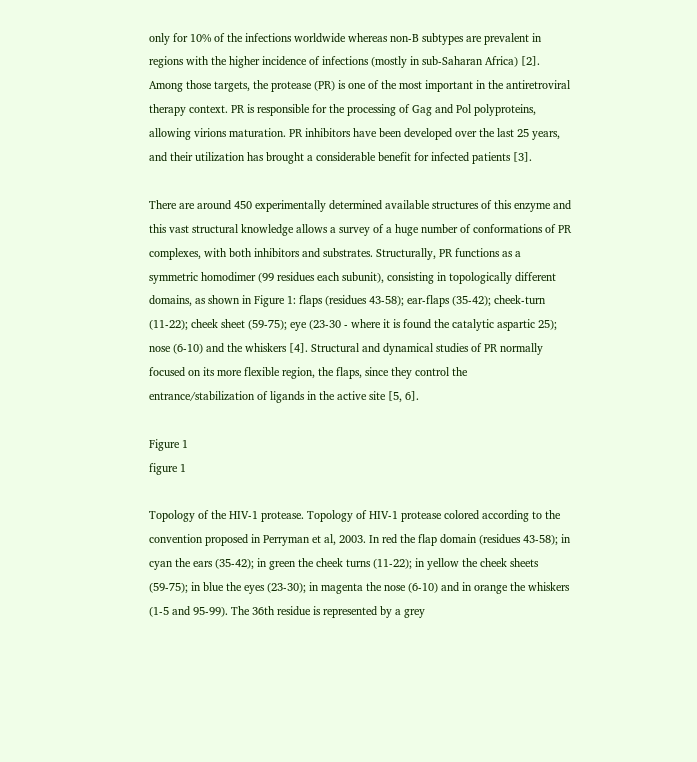only for 10% of the infections worldwide whereas non-B subtypes are prevalent in regions with the higher incidence of infections (mostly in sub-Saharan Africa) [2]. Among those targets, the protease (PR) is one of the most important in the antiretroviral therapy context. PR is responsible for the processing of Gag and Pol polyproteins, allowing virions maturation. PR inhibitors have been developed over the last 25 years, and their utilization has brought a considerable benefit for infected patients [3].

There are around 450 experimentally determined available structures of this enzyme and this vast structural knowledge allows a survey of a huge number of conformations of PR complexes, with both inhibitors and substrates. Structurally, PR functions as a symmetric homodimer (99 residues each subunit), consisting in topologically different domains, as shown in Figure 1: flaps (residues 43-58); ear-flaps (35-42); cheek-turn (11-22); cheek sheet (59-75); eye (23-30 - where it is found the catalytic aspartic 25); nose (6-10) and the whiskers [4]. Structural and dynamical studies of PR normally focused on its more flexible region, the flaps, since they control the entrance/stabilization of ligands in the active site [5, 6].

Figure 1
figure 1

Topology of the HIV-1 protease. Topology of HIV-1 protease colored according to the convention proposed in Perryman et al, 2003. In red the flap domain (residues 43-58); in cyan the ears (35-42); in green the cheek turns (11-22); in yellow the cheek sheets (59-75); in blue the eyes (23-30); in magenta the nose (6-10) and in orange the whiskers (1-5 and 95-99). The 36th residue is represented by a grey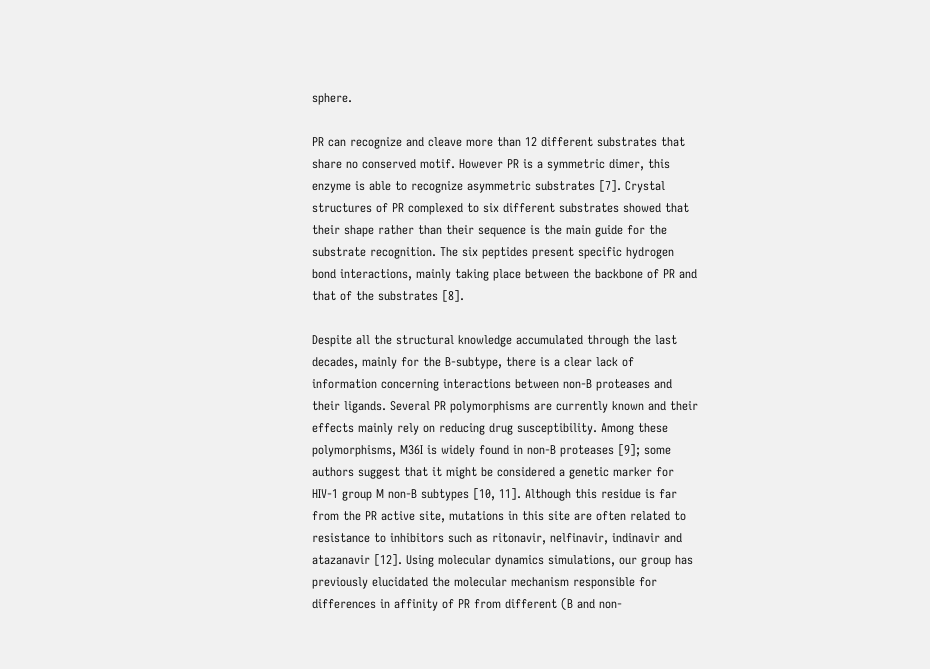sphere.

PR can recognize and cleave more than 12 different substrates that share no conserved motif. However PR is a symmetric dimer, this enzyme is able to recognize asymmetric substrates [7]. Crystal structures of PR complexed to six different substrates showed that their shape rather than their sequence is the main guide for the substrate recognition. The six peptides present specific hydrogen bond interactions, mainly taking place between the backbone of PR and that of the substrates [8].

Despite all the structural knowledge accumulated through the last decades, mainly for the B-subtype, there is a clear lack of information concerning interactions between non-B proteases and their ligands. Several PR polymorphisms are currently known and their effects mainly rely on reducing drug susceptibility. Among these polymorphisms, M36I is widely found in non-B proteases [9]; some authors suggest that it might be considered a genetic marker for HIV-1 group M non-B subtypes [10, 11]. Although this residue is far from the PR active site, mutations in this site are often related to resistance to inhibitors such as ritonavir, nelfinavir, indinavir and atazanavir [12]. Using molecular dynamics simulations, our group has previously elucidated the molecular mechanism responsible for differences in affinity of PR from different (B and non-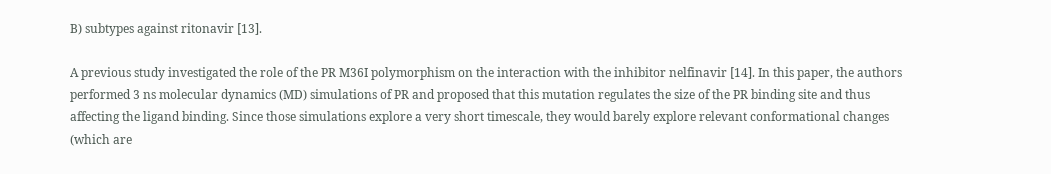B) subtypes against ritonavir [13].

A previous study investigated the role of the PR M36I polymorphism on the interaction with the inhibitor nelfinavir [14]. In this paper, the authors performed 3 ns molecular dynamics (MD) simulations of PR and proposed that this mutation regulates the size of the PR binding site and thus affecting the ligand binding. Since those simulations explore a very short timescale, they would barely explore relevant conformational changes (which are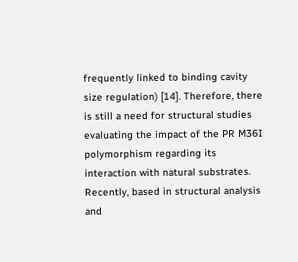frequently linked to binding cavity size regulation) [14]. Therefore, there is still a need for structural studies evaluating the impact of the PR M36I polymorphism regarding its interaction with natural substrates. Recently, based in structural analysis and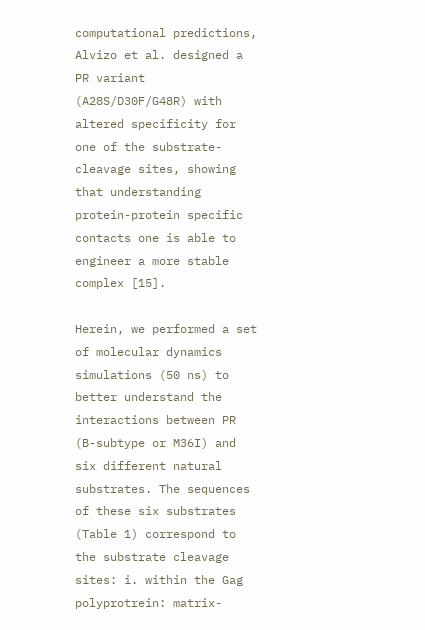computational predictions, Alvizo et al. designed a PR variant (A28S/D30F/G48R) with altered specificity for one of the substrate-cleavage sites, showing that understanding protein-protein specific contacts one is able to engineer a more stable complex [15].

Herein, we performed a set of molecular dynamics simulations (50 ns) to better understand the interactions between PR (B-subtype or M36I) and six different natural substrates. The sequences of these six substrates (Table 1) correspond to the substrate cleavage sites: i. within the Gag polyprotrein: matrix-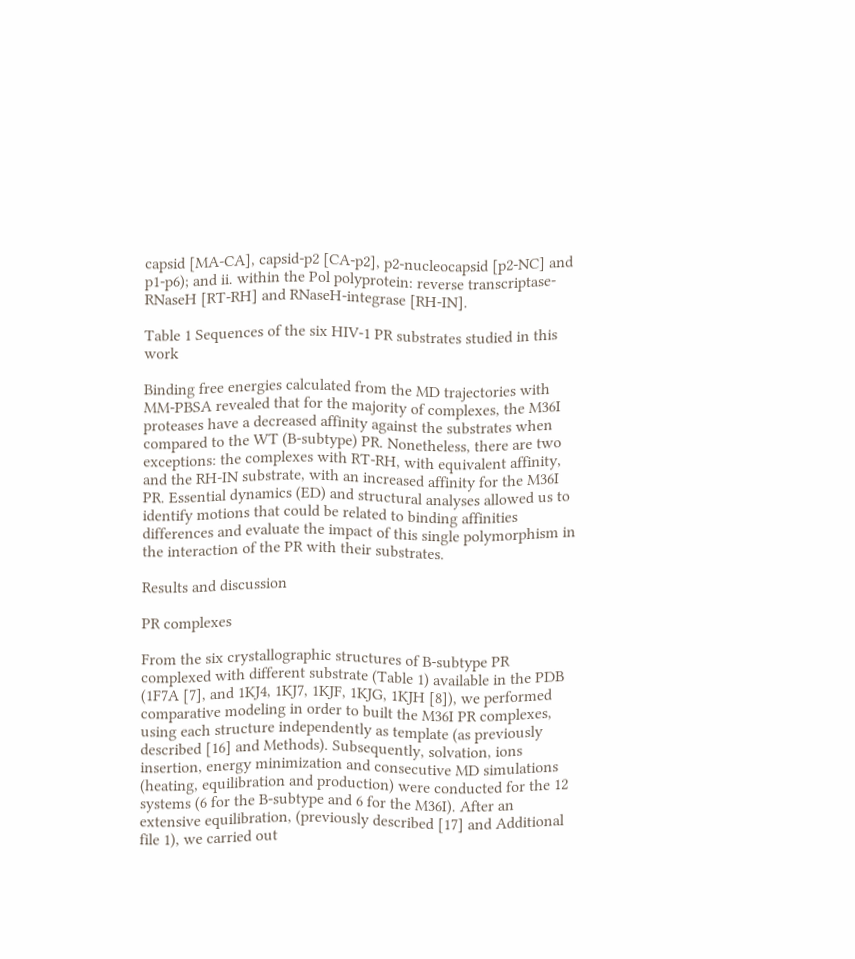capsid [MA-CA], capsid-p2 [CA-p2], p2-nucleocapsid [p2-NC] and p1-p6); and ii. within the Pol polyprotein: reverse transcriptase-RNaseH [RT-RH] and RNaseH-integrase [RH-IN].

Table 1 Sequences of the six HIV-1 PR substrates studied in this work

Binding free energies calculated from the MD trajectories with MM-PBSA revealed that for the majority of complexes, the M36I proteases have a decreased affinity against the substrates when compared to the WT (B-subtype) PR. Nonetheless, there are two exceptions: the complexes with RT-RH, with equivalent affinity, and the RH-IN substrate, with an increased affinity for the M36I PR. Essential dynamics (ED) and structural analyses allowed us to identify motions that could be related to binding affinities differences and evaluate the impact of this single polymorphism in the interaction of the PR with their substrates.

Results and discussion

PR complexes

From the six crystallographic structures of B-subtype PR complexed with different substrate (Table 1) available in the PDB (1F7A [7], and 1KJ4, 1KJ7, 1KJF, 1KJG, 1KJH [8]), we performed comparative modeling in order to built the M36I PR complexes, using each structure independently as template (as previously described [16] and Methods). Subsequently, solvation, ions insertion, energy minimization and consecutive MD simulations (heating, equilibration and production) were conducted for the 12 systems (6 for the B-subtype and 6 for the M36I). After an extensive equilibration, (previously described [17] and Additional file 1), we carried out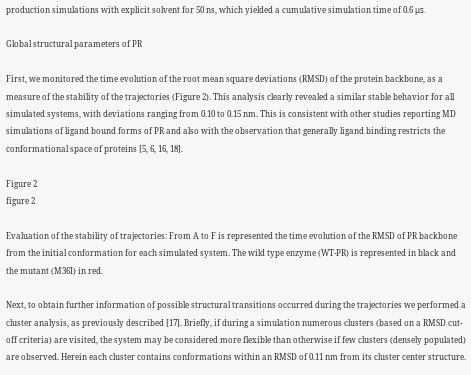production simulations with explicit solvent for 50 ns, which yielded a cumulative simulation time of 0.6 μs.

Global structural parameters of PR

First, we monitored the time evolution of the root mean square deviations (RMSD) of the protein backbone, as a measure of the stability of the trajectories (Figure 2). This analysis clearly revealed a similar stable behavior for all simulated systems, with deviations ranging from 0.10 to 0.15 nm. This is consistent with other studies reporting MD simulations of ligand bound forms of PR and also with the observation that generally ligand binding restricts the conformational space of proteins [5, 6, 16, 18].

Figure 2
figure 2

Evaluation of the stability of trajectories: From A to F is represented the time evolution of the RMSD of PR backbone from the initial conformation for each simulated system. The wild type enzyme (WT-PR) is represented in black and the mutant (M36I) in red.

Next, to obtain further information of possible structural transitions occurred during the trajectories we performed a cluster analysis, as previously described [17]. Briefly, if during a simulation numerous clusters (based on a RMSD cut-off criteria) are visited, the system may be considered more flexible than otherwise if few clusters (densely populated) are observed. Herein each cluster contains conformations within an RMSD of 0.11 nm from its cluster center structure.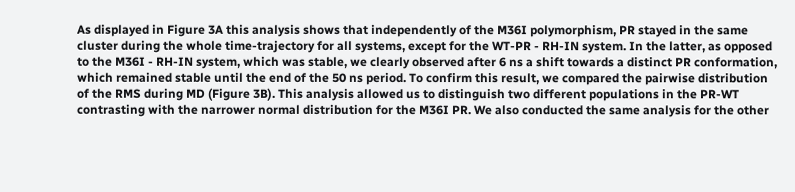As displayed in Figure 3A this analysis shows that independently of the M36I polymorphism, PR stayed in the same cluster during the whole time-trajectory for all systems, except for the WT-PR - RH-IN system. In the latter, as opposed to the M36I - RH-IN system, which was stable, we clearly observed after 6 ns a shift towards a distinct PR conformation, which remained stable until the end of the 50 ns period. To confirm this result, we compared the pairwise distribution of the RMS during MD (Figure 3B). This analysis allowed us to distinguish two different populations in the PR-WT contrasting with the narrower normal distribution for the M36I PR. We also conducted the same analysis for the other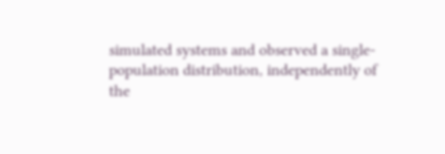simulated systems and observed a single-population distribution, independently of the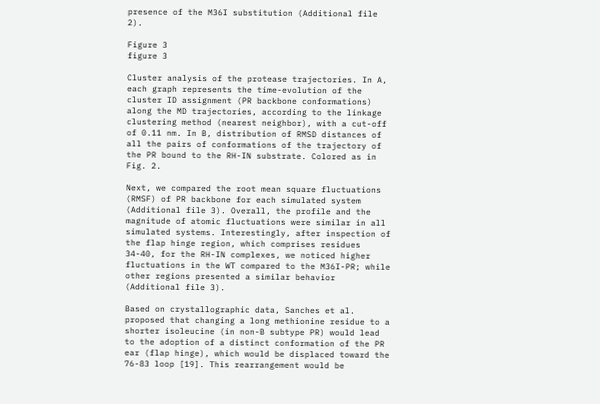presence of the M36I substitution (Additional file 2).

Figure 3
figure 3

Cluster analysis of the protease trajectories. In A, each graph represents the time-evolution of the cluster ID assignment (PR backbone conformations) along the MD trajectories, according to the linkage clustering method (nearest neighbor), with a cut-off of 0.11 nm. In B, distribution of RMSD distances of all the pairs of conformations of the trajectory of the PR bound to the RH-IN substrate. Colored as in Fig. 2.

Next, we compared the root mean square fluctuations (RMSF) of PR backbone for each simulated system (Additional file 3). Overall, the profile and the magnitude of atomic fluctuations were similar in all simulated systems. Interestingly, after inspection of the flap hinge region, which comprises residues 34-40, for the RH-IN complexes, we noticed higher fluctuations in the WT compared to the M36I-PR; while other regions presented a similar behavior (Additional file 3).

Based on crystallographic data, Sanches et al. proposed that changing a long methionine residue to a shorter isoleucine (in non-B subtype PR) would lead to the adoption of a distinct conformation of the PR ear (flap hinge), which would be displaced toward the 76-83 loop [19]. This rearrangement would be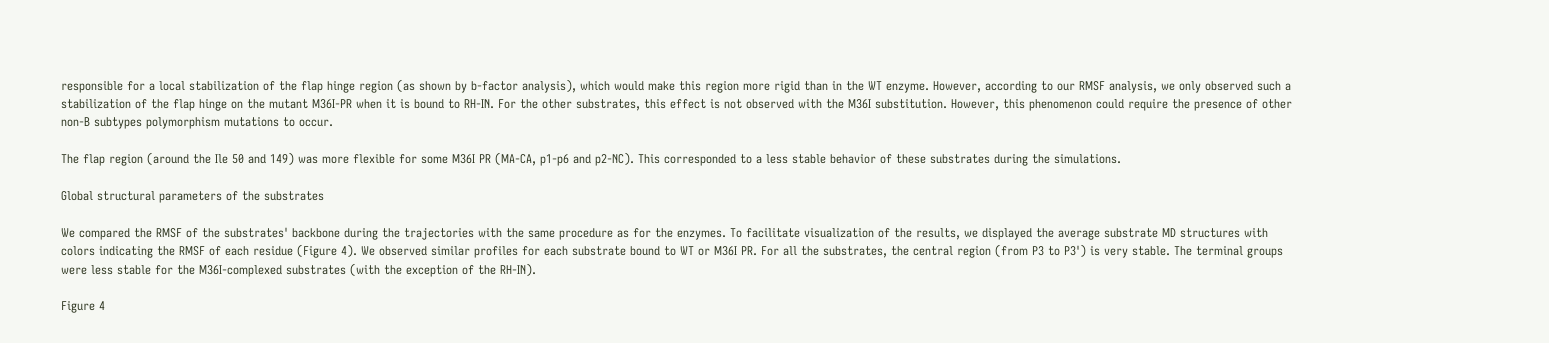responsible for a local stabilization of the flap hinge region (as shown by b-factor analysis), which would make this region more rigid than in the WT enzyme. However, according to our RMSF analysis, we only observed such a stabilization of the flap hinge on the mutant M36I-PR when it is bound to RH-IN. For the other substrates, this effect is not observed with the M36I substitution. However, this phenomenon could require the presence of other non-B subtypes polymorphism mutations to occur.

The flap region (around the Ile 50 and 149) was more flexible for some M36I PR (MA-CA, p1-p6 and p2-NC). This corresponded to a less stable behavior of these substrates during the simulations.

Global structural parameters of the substrates

We compared the RMSF of the substrates' backbone during the trajectories with the same procedure as for the enzymes. To facilitate visualization of the results, we displayed the average substrate MD structures with colors indicating the RMSF of each residue (Figure 4). We observed similar profiles for each substrate bound to WT or M36I PR. For all the substrates, the central region (from P3 to P3') is very stable. The terminal groups were less stable for the M36I-complexed substrates (with the exception of the RH-IN).

Figure 4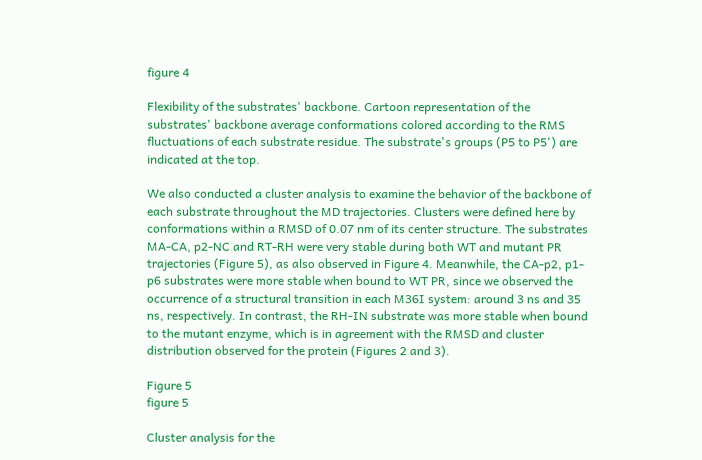figure 4

Flexibility of the substrates' backbone. Cartoon representation of the substrates' backbone average conformations colored according to the RMS fluctuations of each substrate residue. The substrate's groups (P5 to P5') are indicated at the top.

We also conducted a cluster analysis to examine the behavior of the backbone of each substrate throughout the MD trajectories. Clusters were defined here by conformations within a RMSD of 0.07 nm of its center structure. The substrates MA-CA, p2-NC and RT-RH were very stable during both WT and mutant PR trajectories (Figure 5), as also observed in Figure 4. Meanwhile, the CA-p2, p1-p6 substrates were more stable when bound to WT PR, since we observed the occurrence of a structural transition in each M36I system: around 3 ns and 35 ns, respectively. In contrast, the RH-IN substrate was more stable when bound to the mutant enzyme, which is in agreement with the RMSD and cluster distribution observed for the protein (Figures 2 and 3).

Figure 5
figure 5

Cluster analysis for the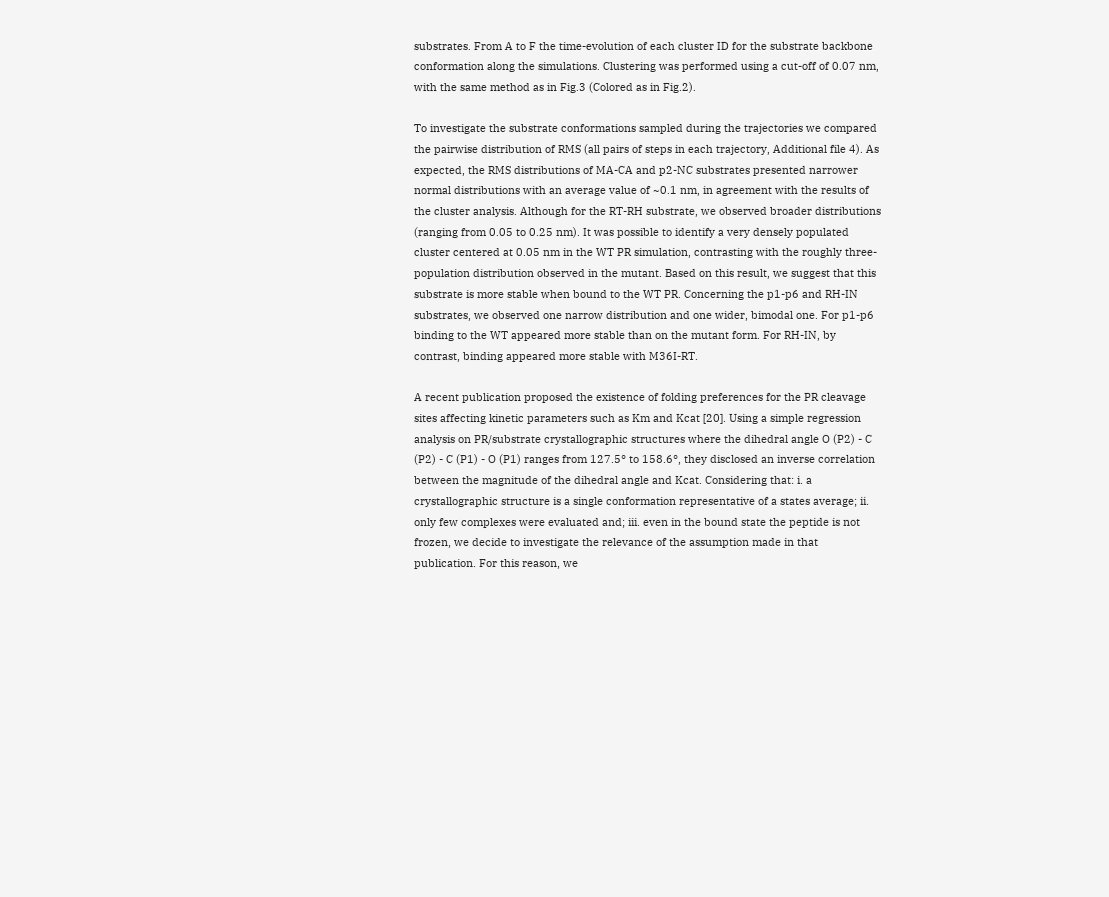substrates. From A to F the time-evolution of each cluster ID for the substrate backbone conformation along the simulations. Clustering was performed using a cut-off of 0.07 nm, with the same method as in Fig.3 (Colored as in Fig.2).

To investigate the substrate conformations sampled during the trajectories we compared the pairwise distribution of RMS (all pairs of steps in each trajectory, Additional file 4). As expected, the RMS distributions of MA-CA and p2-NC substrates presented narrower normal distributions with an average value of ~0.1 nm, in agreement with the results of the cluster analysis. Although for the RT-RH substrate, we observed broader distributions (ranging from 0.05 to 0.25 nm). It was possible to identify a very densely populated cluster centered at 0.05 nm in the WT PR simulation, contrasting with the roughly three-population distribution observed in the mutant. Based on this result, we suggest that this substrate is more stable when bound to the WT PR. Concerning the p1-p6 and RH-IN substrates, we observed one narrow distribution and one wider, bimodal one. For p1-p6 binding to the WT appeared more stable than on the mutant form. For RH-IN, by contrast, binding appeared more stable with M36I-RT.

A recent publication proposed the existence of folding preferences for the PR cleavage sites affecting kinetic parameters such as Km and Kcat [20]. Using a simple regression analysis on PR/substrate crystallographic structures where the dihedral angle O (P2) - C (P2) - C (P1) - O (P1) ranges from 127.5° to 158.6°, they disclosed an inverse correlation between the magnitude of the dihedral angle and Kcat. Considering that: i. a crystallographic structure is a single conformation representative of a states average; ii. only few complexes were evaluated and; iii. even in the bound state the peptide is not frozen, we decide to investigate the relevance of the assumption made in that publication. For this reason, we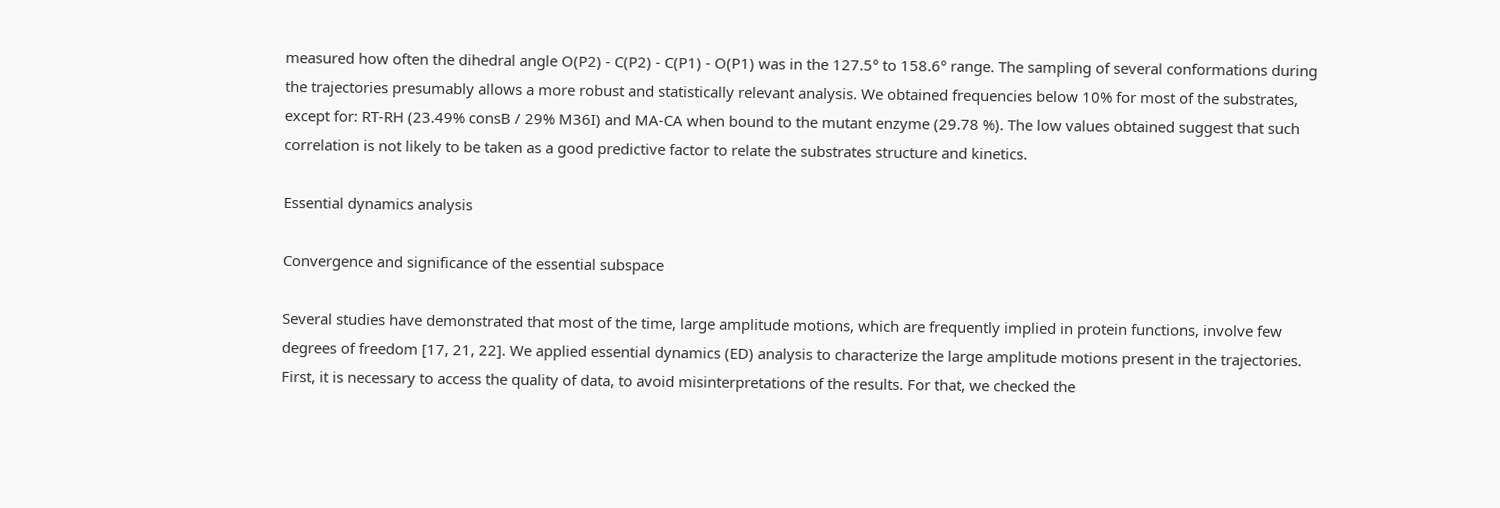measured how often the dihedral angle O(P2) - C(P2) - C(P1) - O(P1) was in the 127.5° to 158.6° range. The sampling of several conformations during the trajectories presumably allows a more robust and statistically relevant analysis. We obtained frequencies below 10% for most of the substrates, except for: RT-RH (23.49% consB / 29% M36I) and MA-CA when bound to the mutant enzyme (29.78 %). The low values obtained suggest that such correlation is not likely to be taken as a good predictive factor to relate the substrates structure and kinetics.

Essential dynamics analysis

Convergence and significance of the essential subspace

Several studies have demonstrated that most of the time, large amplitude motions, which are frequently implied in protein functions, involve few degrees of freedom [17, 21, 22]. We applied essential dynamics (ED) analysis to characterize the large amplitude motions present in the trajectories. First, it is necessary to access the quality of data, to avoid misinterpretations of the results. For that, we checked the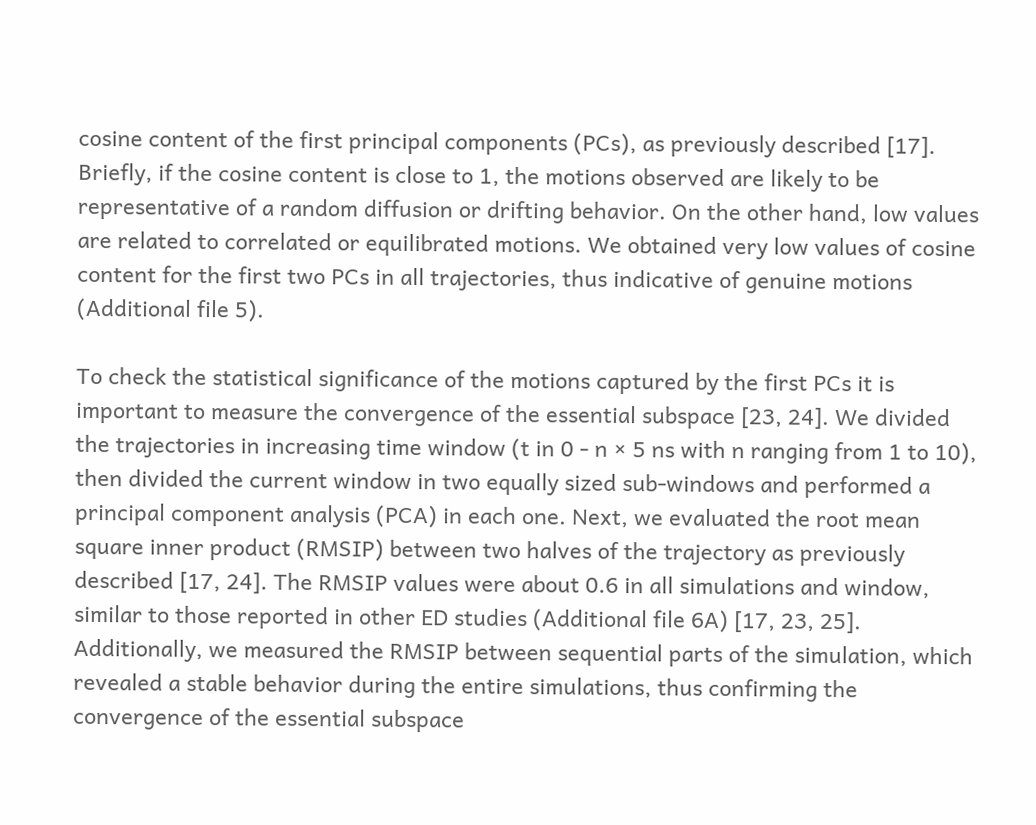cosine content of the first principal components (PCs), as previously described [17]. Briefly, if the cosine content is close to 1, the motions observed are likely to be representative of a random diffusion or drifting behavior. On the other hand, low values are related to correlated or equilibrated motions. We obtained very low values of cosine content for the first two PCs in all trajectories, thus indicative of genuine motions (Additional file 5).

To check the statistical significance of the motions captured by the first PCs it is important to measure the convergence of the essential subspace [23, 24]. We divided the trajectories in increasing time window (t in 0 - n × 5 ns with n ranging from 1 to 10), then divided the current window in two equally sized sub-windows and performed a principal component analysis (PCA) in each one. Next, we evaluated the root mean square inner product (RMSIP) between two halves of the trajectory as previously described [17, 24]. The RMSIP values were about 0.6 in all simulations and window, similar to those reported in other ED studies (Additional file 6A) [17, 23, 25]. Additionally, we measured the RMSIP between sequential parts of the simulation, which revealed a stable behavior during the entire simulations, thus confirming the convergence of the essential subspace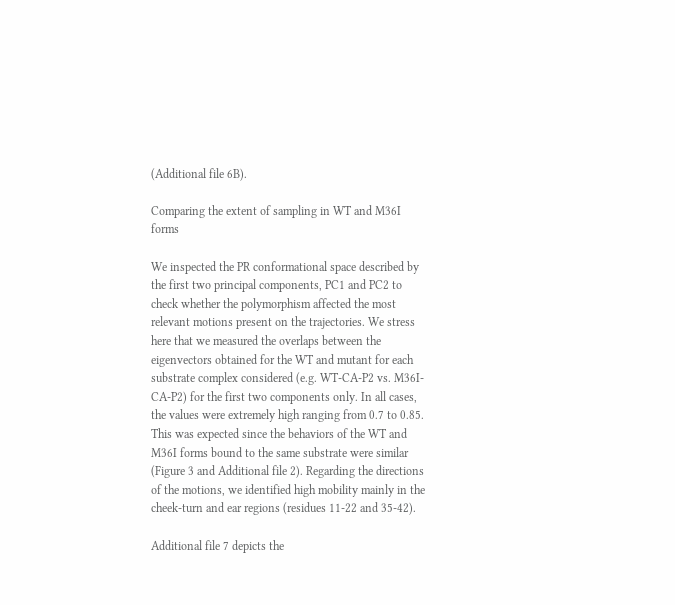(Additional file 6B).

Comparing the extent of sampling in WT and M36I forms

We inspected the PR conformational space described by the first two principal components, PC1 and PC2 to check whether the polymorphism affected the most relevant motions present on the trajectories. We stress here that we measured the overlaps between the eigenvectors obtained for the WT and mutant for each substrate complex considered (e.g. WT-CA-P2 vs. M36I-CA-P2) for the first two components only. In all cases, the values were extremely high ranging from 0.7 to 0.85. This was expected since the behaviors of the WT and M36I forms bound to the same substrate were similar (Figure 3 and Additional file 2). Regarding the directions of the motions, we identified high mobility mainly in the cheek-turn and ear regions (residues 11-22 and 35-42).

Additional file 7 depicts the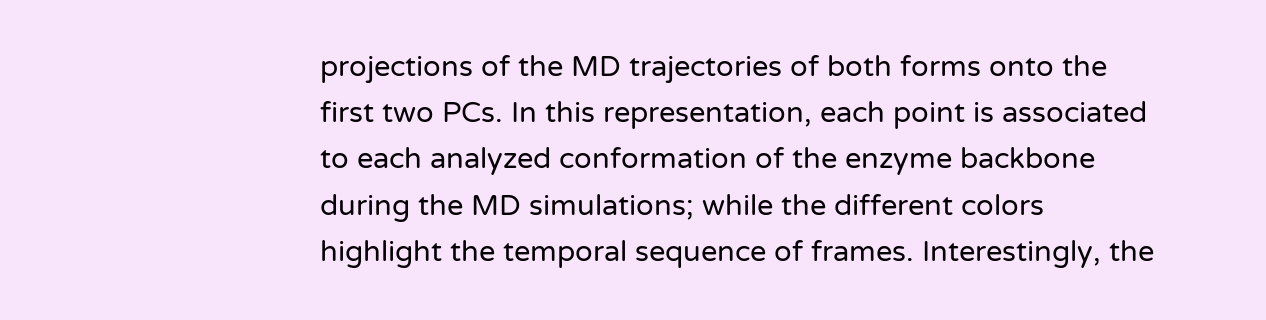projections of the MD trajectories of both forms onto the first two PCs. In this representation, each point is associated to each analyzed conformation of the enzyme backbone during the MD simulations; while the different colors highlight the temporal sequence of frames. Interestingly, the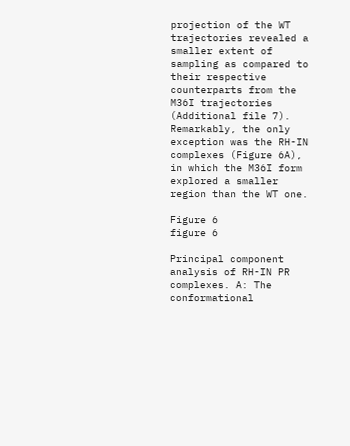projection of the WT trajectories revealed a smaller extent of sampling as compared to their respective counterparts from the M36I trajectories (Additional file 7). Remarkably, the only exception was the RH-IN complexes (Figure 6A), in which the M36I form explored a smaller region than the WT one.

Figure 6
figure 6

Principal component analysis of RH-IN PR complexes. A: The conformational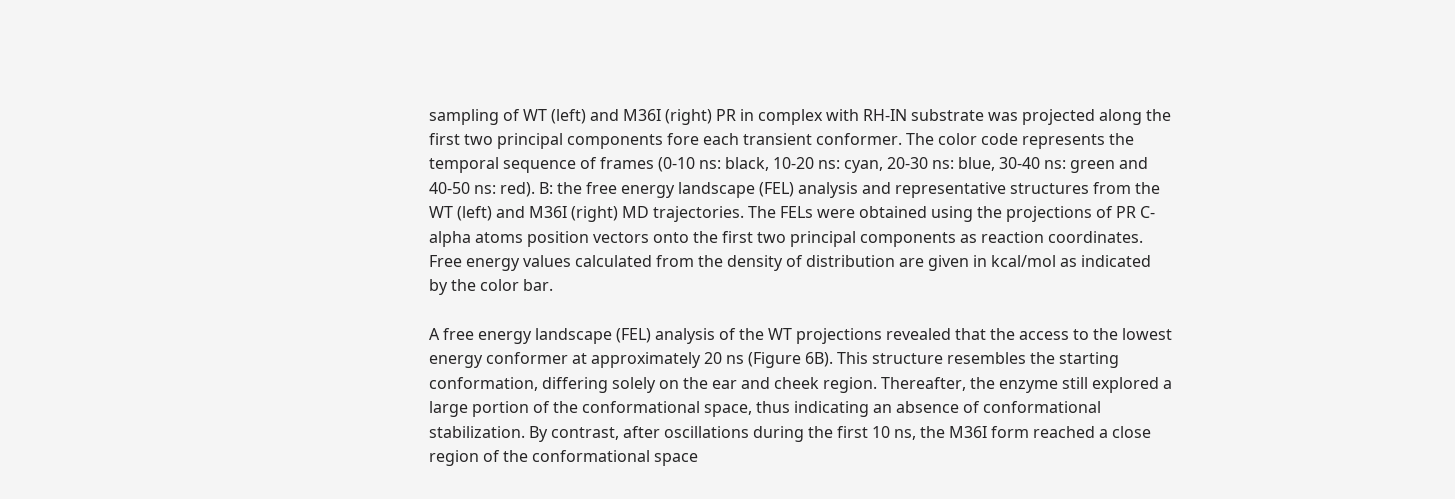sampling of WT (left) and M36I (right) PR in complex with RH-IN substrate was projected along the first two principal components fore each transient conformer. The color code represents the temporal sequence of frames (0-10 ns: black, 10-20 ns: cyan, 20-30 ns: blue, 30-40 ns: green and 40-50 ns: red). B: the free energy landscape (FEL) analysis and representative structures from the WT (left) and M36I (right) MD trajectories. The FELs were obtained using the projections of PR C-alpha atoms position vectors onto the first two principal components as reaction coordinates. Free energy values calculated from the density of distribution are given in kcal/mol as indicated by the color bar.

A free energy landscape (FEL) analysis of the WT projections revealed that the access to the lowest energy conformer at approximately 20 ns (Figure 6B). This structure resembles the starting conformation, differing solely on the ear and cheek region. Thereafter, the enzyme still explored a large portion of the conformational space, thus indicating an absence of conformational stabilization. By contrast, after oscillations during the first 10 ns, the M36I form reached a close region of the conformational space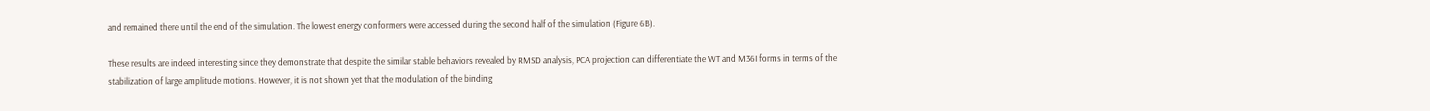and remained there until the end of the simulation. The lowest energy conformers were accessed during the second half of the simulation (Figure 6B).

These results are indeed interesting since they demonstrate that despite the similar stable behaviors revealed by RMSD analysis, PCA projection can differentiate the WT and M36I forms in terms of the stabilization of large amplitude motions. However, it is not shown yet that the modulation of the binding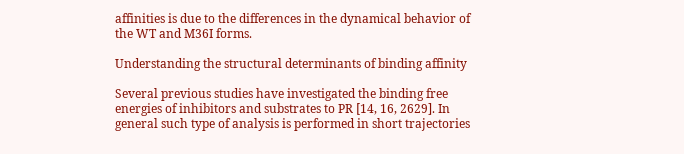affinities is due to the differences in the dynamical behavior of the WT and M36I forms.

Understanding the structural determinants of binding affinity

Several previous studies have investigated the binding free energies of inhibitors and substrates to PR [14, 16, 2629]. In general such type of analysis is performed in short trajectories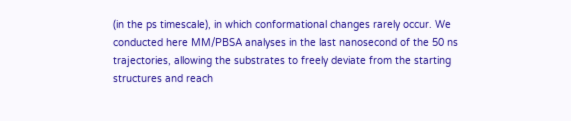(in the ps timescale), in which conformational changes rarely occur. We conducted here MM/PBSA analyses in the last nanosecond of the 50 ns trajectories, allowing the substrates to freely deviate from the starting structures and reach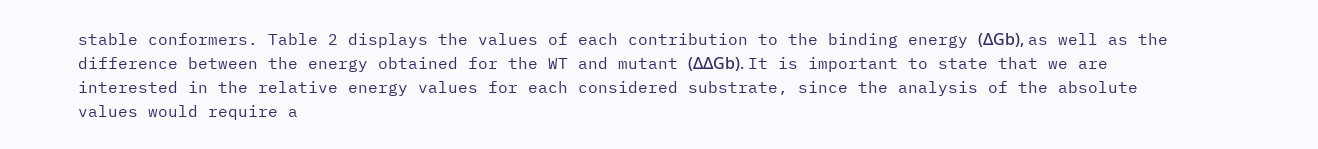stable conformers. Table 2 displays the values of each contribution to the binding energy (ΔGb), as well as the difference between the energy obtained for the WT and mutant (ΔΔGb). It is important to state that we are interested in the relative energy values for each considered substrate, since the analysis of the absolute values would require a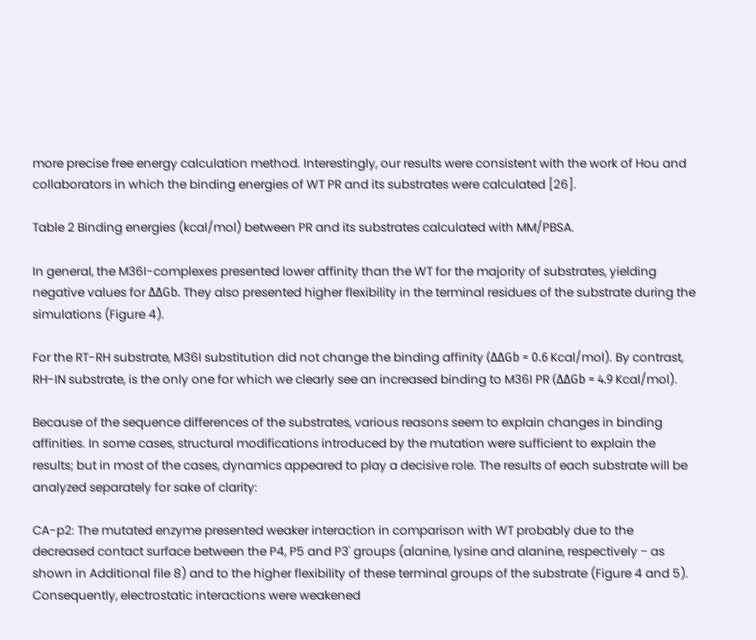more precise free energy calculation method. Interestingly, our results were consistent with the work of Hou and collaborators in which the binding energies of WT PR and its substrates were calculated [26].

Table 2 Binding energies (kcal/mol) between PR and its substrates calculated with MM/PBSA.

In general, the M36I-complexes presented lower affinity than the WT for the majority of substrates, yielding negative values for ΔΔGb. They also presented higher flexibility in the terminal residues of the substrate during the simulations (Figure 4).

For the RT-RH substrate, M36I substitution did not change the binding affinity (ΔΔGb = 0.6 Kcal/mol). By contrast, RH-IN substrate, is the only one for which we clearly see an increased binding to M36I PR (ΔΔGb = 4.9 Kcal/mol).

Because of the sequence differences of the substrates, various reasons seem to explain changes in binding affinities. In some cases, structural modifications introduced by the mutation were sufficient to explain the results; but in most of the cases, dynamics appeared to play a decisive role. The results of each substrate will be analyzed separately for sake of clarity:

CA-p2: The mutated enzyme presented weaker interaction in comparison with WT probably due to the decreased contact surface between the P4, P5 and P3' groups (alanine, lysine and alanine, respectively − as shown in Additional file 8) and to the higher flexibility of these terminal groups of the substrate (Figure 4 and 5). Consequently, electrostatic interactions were weakened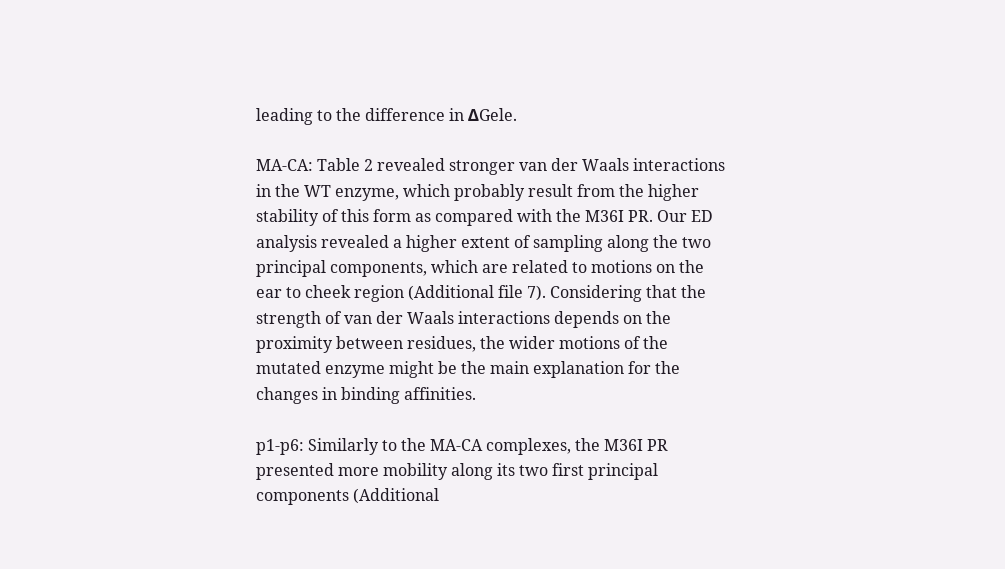leading to the difference in ΔGele.

MA-CA: Table 2 revealed stronger van der Waals interactions in the WT enzyme, which probably result from the higher stability of this form as compared with the M36I PR. Our ED analysis revealed a higher extent of sampling along the two principal components, which are related to motions on the ear to cheek region (Additional file 7). Considering that the strength of van der Waals interactions depends on the proximity between residues, the wider motions of the mutated enzyme might be the main explanation for the changes in binding affinities.

p1-p6: Similarly to the MA-CA complexes, the M36I PR presented more mobility along its two first principal components (Additional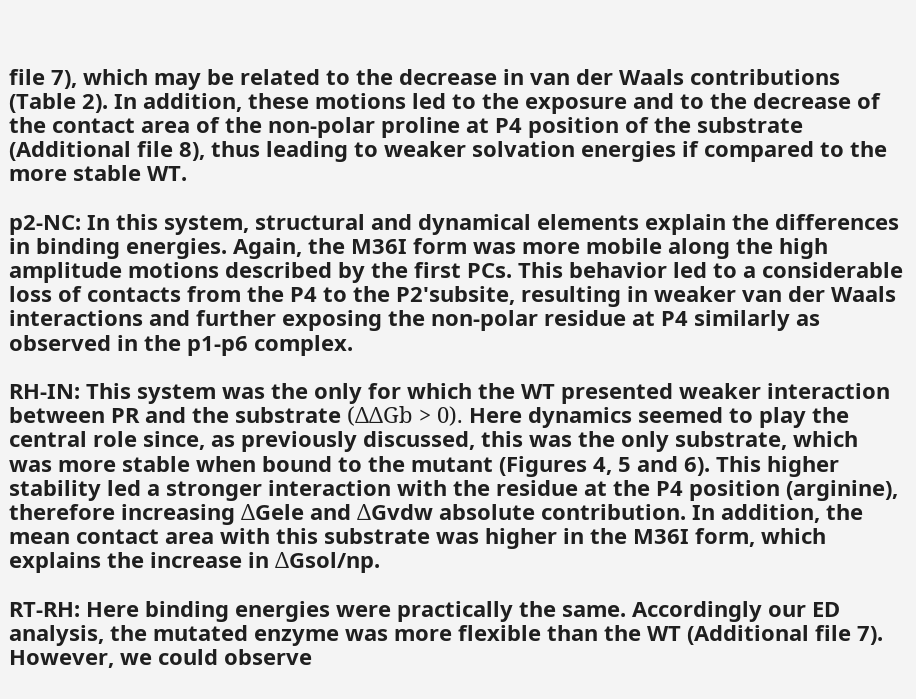file 7), which may be related to the decrease in van der Waals contributions (Table 2). In addition, these motions led to the exposure and to the decrease of the contact area of the non-polar proline at P4 position of the substrate (Additional file 8), thus leading to weaker solvation energies if compared to the more stable WT.

p2-NC: In this system, structural and dynamical elements explain the differences in binding energies. Again, the M36I form was more mobile along the high amplitude motions described by the first PCs. This behavior led to a considerable loss of contacts from the P4 to the P2'subsite, resulting in weaker van der Waals interactions and further exposing the non-polar residue at P4 similarly as observed in the p1-p6 complex.

RH-IN: This system was the only for which the WT presented weaker interaction between PR and the substrate (ΔΔGb > 0). Here dynamics seemed to play the central role since, as previously discussed, this was the only substrate, which was more stable when bound to the mutant (Figures 4, 5 and 6). This higher stability led a stronger interaction with the residue at the P4 position (arginine), therefore increasing ΔGele and ΔGvdw absolute contribution. In addition, the mean contact area with this substrate was higher in the M36I form, which explains the increase in ΔGsol/np.

RT-RH: Here binding energies were practically the same. Accordingly our ED analysis, the mutated enzyme was more flexible than the WT (Additional file 7). However, we could observe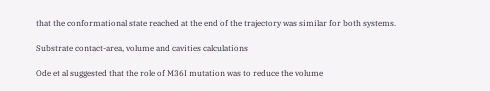that the conformational state reached at the end of the trajectory was similar for both systems.

Substrate contact-area, volume and cavities calculations

Ode et al suggested that the role of M36I mutation was to reduce the volume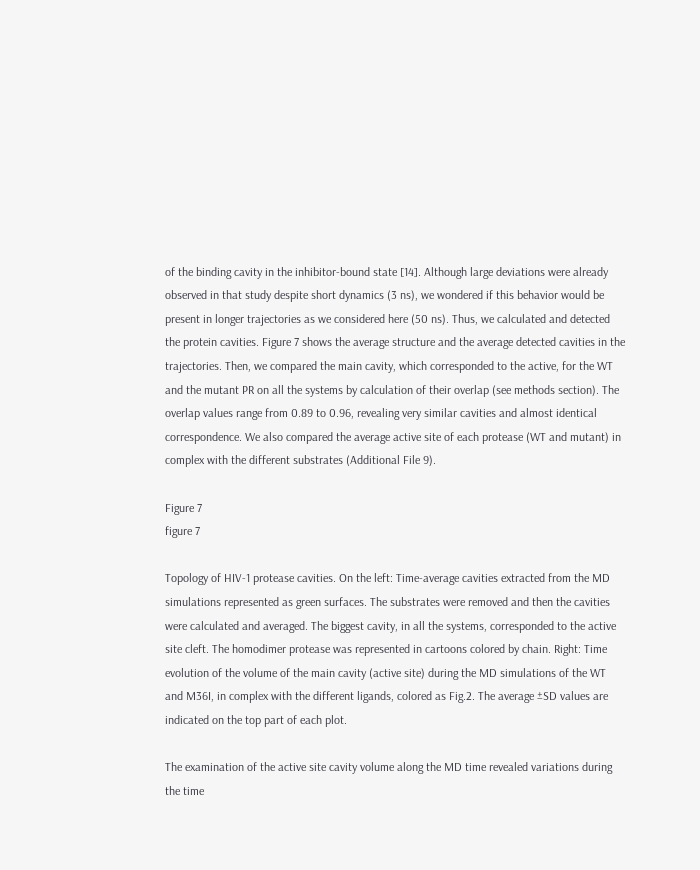of the binding cavity in the inhibitor-bound state [14]. Although large deviations were already observed in that study despite short dynamics (3 ns), we wondered if this behavior would be present in longer trajectories as we considered here (50 ns). Thus, we calculated and detected the protein cavities. Figure 7 shows the average structure and the average detected cavities in the trajectories. Then, we compared the main cavity, which corresponded to the active, for the WT and the mutant PR on all the systems by calculation of their overlap (see methods section). The overlap values range from 0.89 to 0.96, revealing very similar cavities and almost identical correspondence. We also compared the average active site of each protease (WT and mutant) in complex with the different substrates (Additional File 9).

Figure 7
figure 7

Topology of HIV-1 protease cavities. On the left: Time-average cavities extracted from the MD simulations represented as green surfaces. The substrates were removed and then the cavities were calculated and averaged. The biggest cavity, in all the systems, corresponded to the active site cleft. The homodimer protease was represented in cartoons colored by chain. Right: Time evolution of the volume of the main cavity (active site) during the MD simulations of the WT and M36I, in complex with the different ligands, colored as Fig.2. The average ±SD values are indicated on the top part of each plot.

The examination of the active site cavity volume along the MD time revealed variations during the time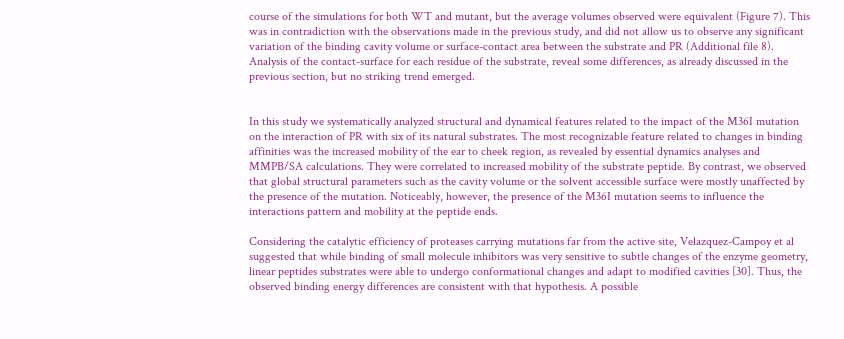course of the simulations for both WT and mutant, but the average volumes observed were equivalent (Figure 7). This was in contradiction with the observations made in the previous study, and did not allow us to observe any significant variation of the binding cavity volume or surface-contact area between the substrate and PR (Additional file 8). Analysis of the contact-surface for each residue of the substrate, reveal some differences, as already discussed in the previous section, but no striking trend emerged.


In this study we systematically analyzed structural and dynamical features related to the impact of the M36I mutation on the interaction of PR with six of its natural substrates. The most recognizable feature related to changes in binding affinities was the increased mobility of the ear to cheek region, as revealed by essential dynamics analyses and MMPB/SA calculations. They were correlated to increased mobility of the substrate peptide. By contrast, we observed that global structural parameters such as the cavity volume or the solvent accessible surface were mostly unaffected by the presence of the mutation. Noticeably, however, the presence of the M36I mutation seems to influence the interactions pattern and mobility at the peptide ends.

Considering the catalytic efficiency of proteases carrying mutations far from the active site, Velazquez-Campoy et al suggested that while binding of small molecule inhibitors was very sensitive to subtle changes of the enzyme geometry, linear peptides substrates were able to undergo conformational changes and adapt to modified cavities [30]. Thus, the observed binding energy differences are consistent with that hypothesis. A possible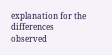explanation for the differences observed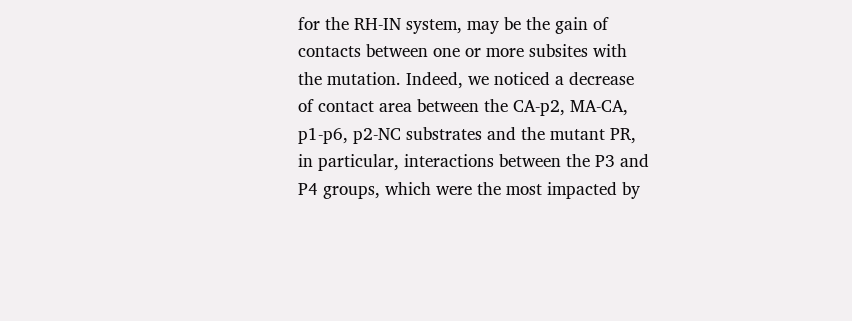for the RH-IN system, may be the gain of contacts between one or more subsites with the mutation. Indeed, we noticed a decrease of contact area between the CA-p2, MA-CA, p1-p6, p2-NC substrates and the mutant PR, in particular, interactions between the P3 and P4 groups, which were the most impacted by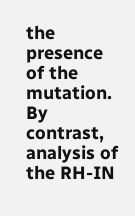the presence of the mutation. By contrast, analysis of the RH-IN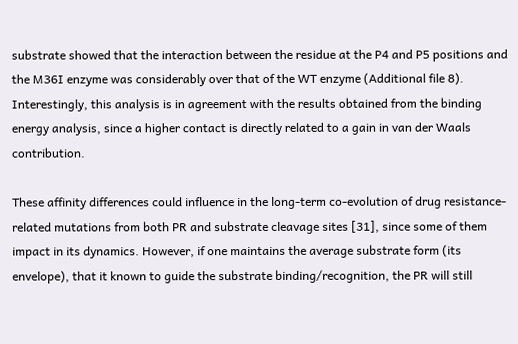substrate showed that the interaction between the residue at the P4 and P5 positions and the M36I enzyme was considerably over that of the WT enzyme (Additional file 8). Interestingly, this analysis is in agreement with the results obtained from the binding energy analysis, since a higher contact is directly related to a gain in van der Waals contribution.

These affinity differences could influence in the long-term co-evolution of drug resistance-related mutations from both PR and substrate cleavage sites [31], since some of them impact in its dynamics. However, if one maintains the average substrate form (its envelope), that it known to guide the substrate binding/recognition, the PR will still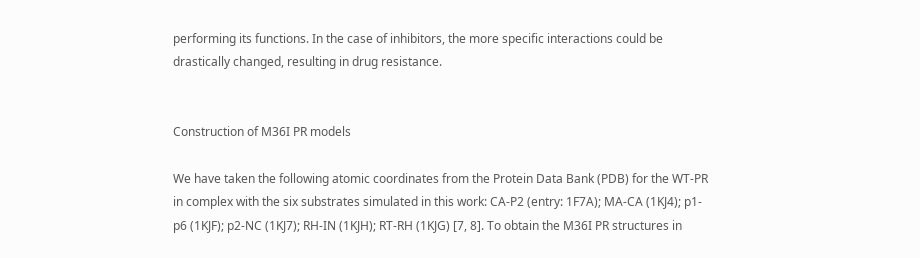performing its functions. In the case of inhibitors, the more specific interactions could be drastically changed, resulting in drug resistance.


Construction of M36I PR models

We have taken the following atomic coordinates from the Protein Data Bank (PDB) for the WT-PR in complex with the six substrates simulated in this work: CA-P2 (entry: 1F7A); MA-CA (1KJ4); p1-p6 (1KJF); p2-NC (1KJ7); RH-IN (1KJH); RT-RH (1KJG) [7, 8]. To obtain the M36I PR structures in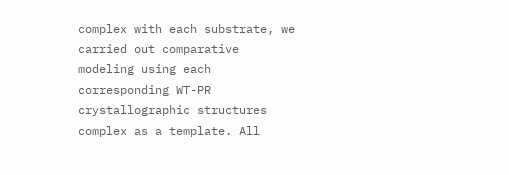complex with each substrate, we carried out comparative modeling using each corresponding WT-PR crystallographic structures complex as a template. All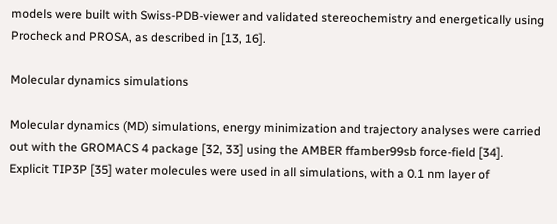models were built with Swiss-PDB-viewer and validated stereochemistry and energetically using Procheck and PROSA, as described in [13, 16].

Molecular dynamics simulations

Molecular dynamics (MD) simulations, energy minimization and trajectory analyses were carried out with the GROMACS 4 package [32, 33] using the AMBER ffamber99sb force-field [34]. Explicit TIP3P [35] water molecules were used in all simulations, with a 0.1 nm layer of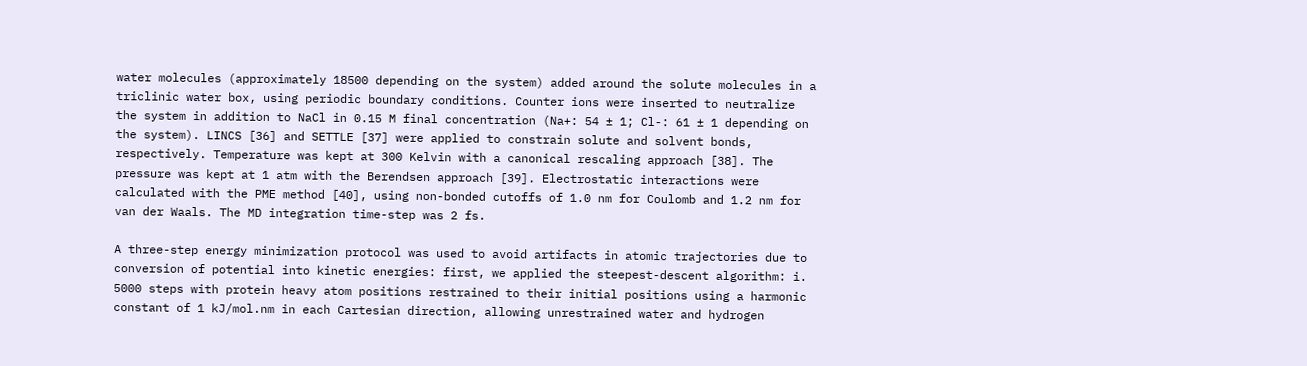water molecules (approximately 18500 depending on the system) added around the solute molecules in a triclinic water box, using periodic boundary conditions. Counter ions were inserted to neutralize the system in addition to NaCl in 0.15 M final concentration (Na+: 54 ± 1; Cl-: 61 ± 1 depending on the system). LINCS [36] and SETTLE [37] were applied to constrain solute and solvent bonds, respectively. Temperature was kept at 300 Kelvin with a canonical rescaling approach [38]. The pressure was kept at 1 atm with the Berendsen approach [39]. Electrostatic interactions were calculated with the PME method [40], using non-bonded cutoffs of 1.0 nm for Coulomb and 1.2 nm for van der Waals. The MD integration time-step was 2 fs.

A three-step energy minimization protocol was used to avoid artifacts in atomic trajectories due to conversion of potential into kinetic energies: first, we applied the steepest-descent algorithm: i. 5000 steps with protein heavy atom positions restrained to their initial positions using a harmonic constant of 1 kJ/mol.nm in each Cartesian direction, allowing unrestrained water and hydrogen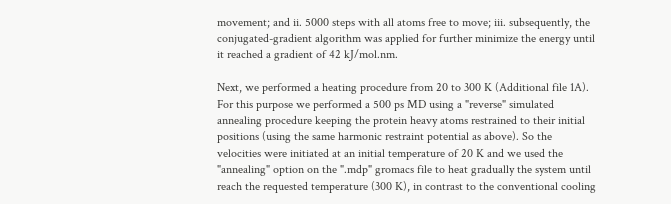movement; and ii. 5000 steps with all atoms free to move; iii. subsequently, the conjugated-gradient algorithm was applied for further minimize the energy until it reached a gradient of 42 kJ/mol.nm.

Next, we performed a heating procedure from 20 to 300 K (Additional file 1A). For this purpose we performed a 500 ps MD using a "reverse" simulated annealing procedure keeping the protein heavy atoms restrained to their initial positions (using the same harmonic restraint potential as above). So the velocities were initiated at an initial temperature of 20 K and we used the "annealing" option on the ".mdp" gromacs file to heat gradually the system until reach the requested temperature (300 K), in contrast to the conventional cooling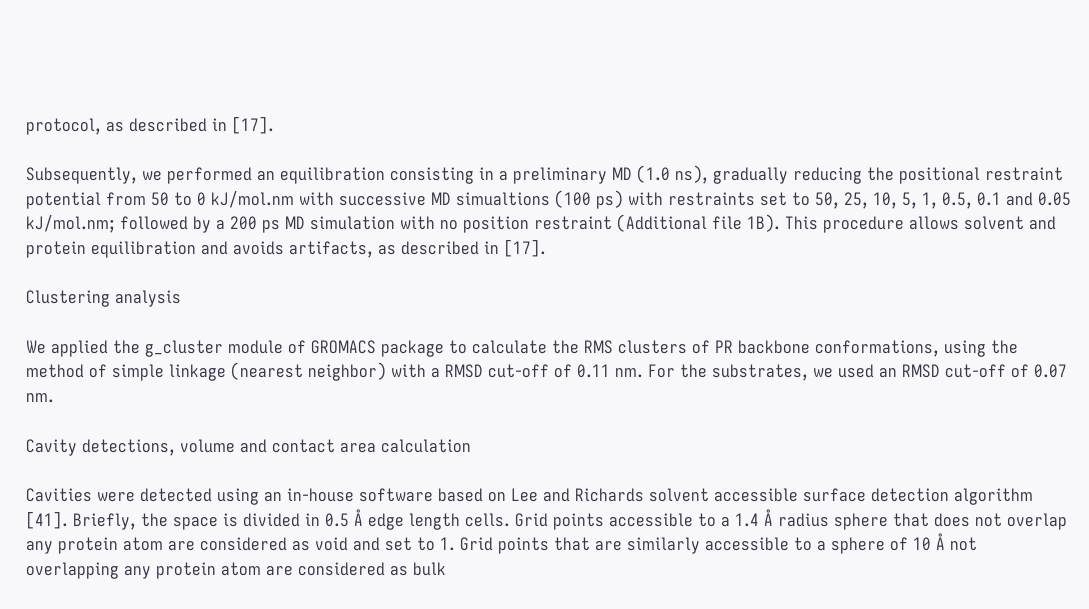protocol, as described in [17].

Subsequently, we performed an equilibration consisting in a preliminary MD (1.0 ns), gradually reducing the positional restraint potential from 50 to 0 kJ/mol.nm with successive MD simualtions (100 ps) with restraints set to 50, 25, 10, 5, 1, 0.5, 0.1 and 0.05 kJ/mol.nm; followed by a 200 ps MD simulation with no position restraint (Additional file 1B). This procedure allows solvent and protein equilibration and avoids artifacts, as described in [17].

Clustering analysis

We applied the g_cluster module of GROMACS package to calculate the RMS clusters of PR backbone conformations, using the method of simple linkage (nearest neighbor) with a RMSD cut-off of 0.11 nm. For the substrates, we used an RMSD cut-off of 0.07 nm.

Cavity detections, volume and contact area calculation

Cavities were detected using an in-house software based on Lee and Richards solvent accessible surface detection algorithm [41]. Briefly, the space is divided in 0.5 Å edge length cells. Grid points accessible to a 1.4 Å radius sphere that does not overlap any protein atom are considered as void and set to 1. Grid points that are similarly accessible to a sphere of 10 Å not overlapping any protein atom are considered as bulk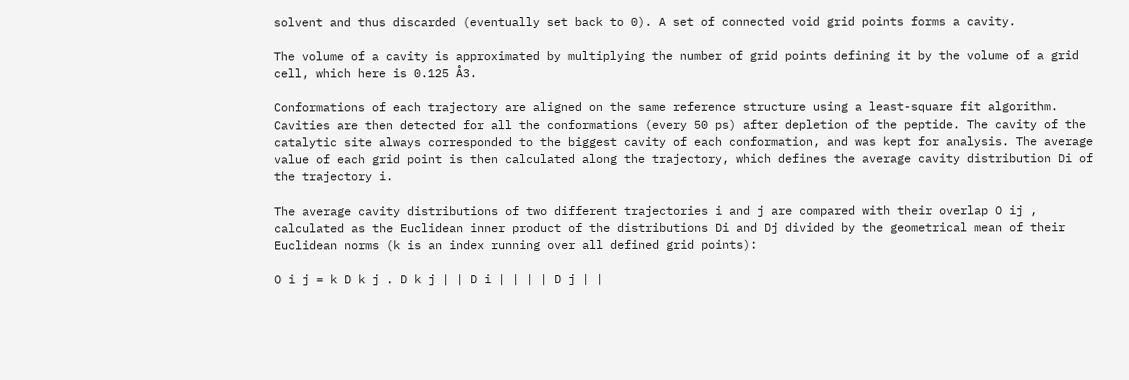solvent and thus discarded (eventually set back to 0). A set of connected void grid points forms a cavity.

The volume of a cavity is approximated by multiplying the number of grid points defining it by the volume of a grid cell, which here is 0.125 Å3.

Conformations of each trajectory are aligned on the same reference structure using a least-square fit algorithm. Cavities are then detected for all the conformations (every 50 ps) after depletion of the peptide. The cavity of the catalytic site always corresponded to the biggest cavity of each conformation, and was kept for analysis. The average value of each grid point is then calculated along the trajectory, which defines the average cavity distribution Di of the trajectory i.

The average cavity distributions of two different trajectories i and j are compared with their overlap O ij , calculated as the Euclidean inner product of the distributions Di and Dj divided by the geometrical mean of their Euclidean norms (k is an index running over all defined grid points):

O i j = k D k j . D k j | | D i | | | | D j | |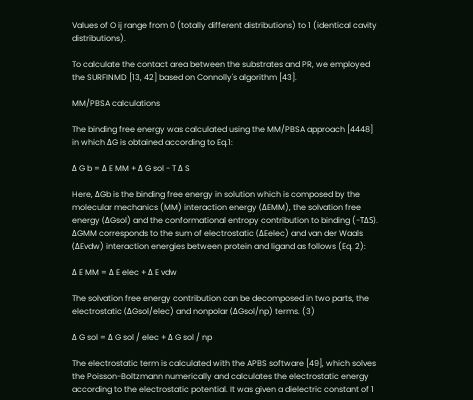Values of O ij range from 0 (totally different distributions) to 1 (identical cavity distributions).

To calculate the contact area between the substrates and PR, we employed the SURFINMD [13, 42] based on Connolly's algorithm [43].

MM/PBSA calculations

The binding free energy was calculated using the MM/PBSA approach [4448] in which ΔG is obtained according to Eq.1:

Δ G b = Δ E MM + Δ G sol - T Δ S

Here, ΔGb is the binding free energy in solution which is composed by the molecular mechanics (MM) interaction energy (ΔEMM), the solvation free energy (ΔGsol) and the conformational entropy contribution to binding (-TΔS). ΔGMM corresponds to the sum of electrostatic (ΔEelec) and van der Waals (ΔEvdw) interaction energies between protein and ligand as follows (Eq. 2):

Δ E MM = Δ E elec + Δ E vdw

The solvation free energy contribution can be decomposed in two parts, the electrostatic (ΔGsol/elec) and nonpolar (ΔGsol/np) terms. (3)

Δ G sol = Δ G sol / elec + Δ G sol / np

The electrostatic term is calculated with the APBS software [49], which solves the Poisson-Boltzmann numerically and calculates the electrostatic energy according to the electrostatic potential. It was given a dielectric constant of 1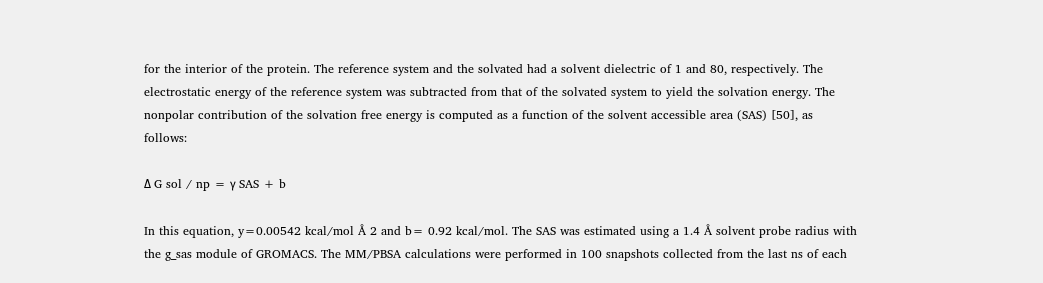for the interior of the protein. The reference system and the solvated had a solvent dielectric of 1 and 80, respectively. The electrostatic energy of the reference system was subtracted from that of the solvated system to yield the solvation energy. The nonpolar contribution of the solvation free energy is computed as a function of the solvent accessible area (SAS) [50], as follows:

Δ G sol / np = γ SAS + b

In this equation, y=0.00542 kcal/mol Å 2 and b= 0.92 kcal/mol. The SAS was estimated using a 1.4 Å solvent probe radius with the g_sas module of GROMACS. The MM/PBSA calculations were performed in 100 snapshots collected from the last ns of each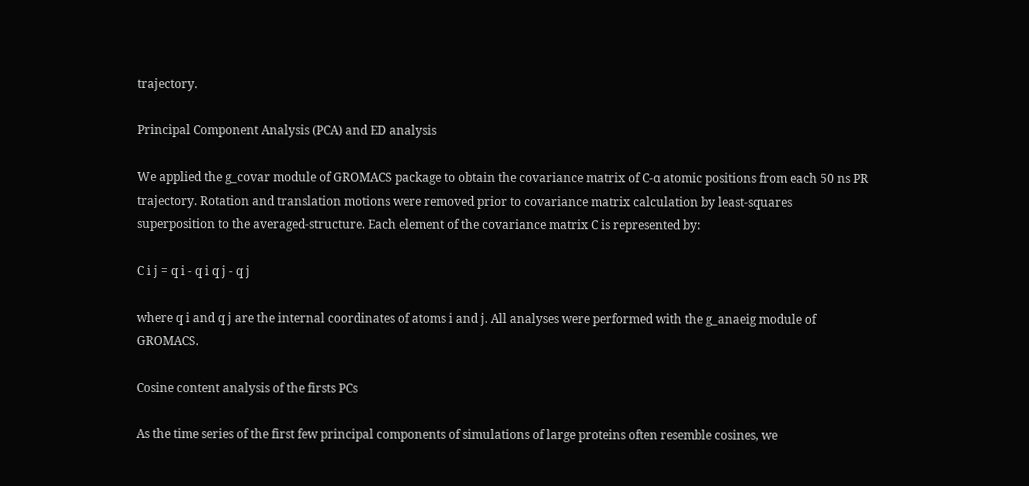trajectory.

Principal Component Analysis (PCA) and ED analysis

We applied the g_covar module of GROMACS package to obtain the covariance matrix of C-α atomic positions from each 50 ns PR trajectory. Rotation and translation motions were removed prior to covariance matrix calculation by least-squares superposition to the averaged-structure. Each element of the covariance matrix C is represented by:

C i j = q i - q i q j - q j

where q i and q j are the internal coordinates of atoms i and j. All analyses were performed with the g_anaeig module of GROMACS.

Cosine content analysis of the firsts PCs

As the time series of the first few principal components of simulations of large proteins often resemble cosines, we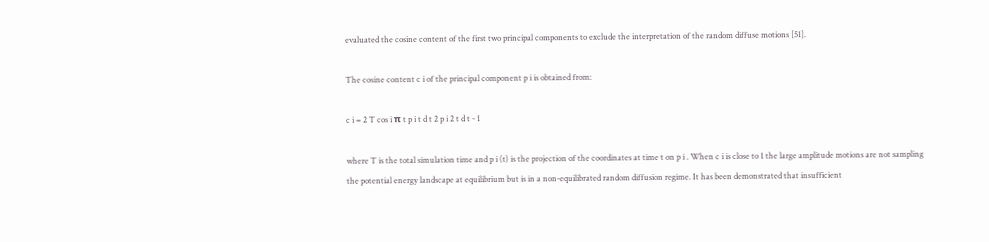evaluated the cosine content of the first two principal components to exclude the interpretation of the random diffuse motions [51].

The cosine content c i of the principal component p i is obtained from:

c i = 2 T cos i π t p i t d t 2 p i 2 t d t - 1

where T is the total simulation time and p i (t) is the projection of the coordinates at time t on p i . When c i is close to 1 the large amplitude motions are not sampling the potential energy landscape at equilibrium but is in a non-equilibrated random diffusion regime. It has been demonstrated that insufficient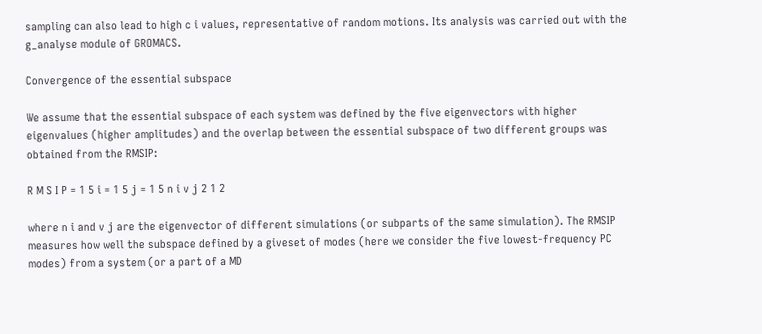sampling can also lead to high c i values, representative of random motions. Its analysis was carried out with the g_analyse module of GROMACS.

Convergence of the essential subspace

We assume that the essential subspace of each system was defined by the five eigenvectors with higher eigenvalues (higher amplitudes) and the overlap between the essential subspace of two different groups was obtained from the RMSIP:

R M S I P = 1 5 i = 1 5 j = 1 5 n i v j 2 1 2

where n i and v j are the eigenvector of different simulations (or subparts of the same simulation). The RMSIP measures how well the subspace defined by a giveset of modes (here we consider the five lowest-frequency PC modes) from a system (or a part of a MD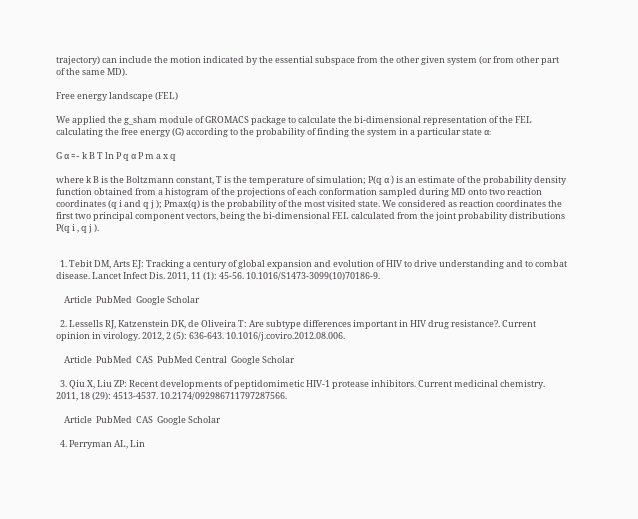trajectory) can include the motion indicated by the essential subspace from the other given system (or from other part of the same MD).

Free energy landscape (FEL)

We applied the g_sham module of GROMACS package to calculate the bi-dimensional representation of the FEL calculating the free energy (G) according to the probability of finding the system in a particular state α:

G α =- k B T ln P q α P m a x q

where k B is the Boltzmann constant, T is the temperature of simulation; P(q α ) is an estimate of the probability density function obtained from a histogram of the projections of each conformation sampled during MD onto two reaction coordinates (q i and q j ); Pmax(q) is the probability of the most visited state. We considered as reaction coordinates the first two principal component vectors, being the bi-dimensional FEL calculated from the joint probability distributions P(q i , q j ).


  1. Tebit DM, Arts EJ: Tracking a century of global expansion and evolution of HIV to drive understanding and to combat disease. Lancet Infect Dis. 2011, 11 (1): 45-56. 10.1016/S1473-3099(10)70186-9.

    Article  PubMed  Google Scholar

  2. Lessells RJ, Katzenstein DK, de Oliveira T: Are subtype differences important in HIV drug resistance?. Current opinion in virology. 2012, 2 (5): 636-643. 10.1016/j.coviro.2012.08.006.

    Article  PubMed  CAS  PubMed Central  Google Scholar

  3. Qiu X, Liu ZP: Recent developments of peptidomimetic HIV-1 protease inhibitors. Current medicinal chemistry. 2011, 18 (29): 4513-4537. 10.2174/092986711797287566.

    Article  PubMed  CAS  Google Scholar

  4. Perryman AL, Lin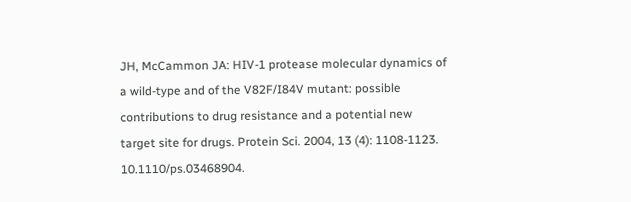JH, McCammon JA: HIV-1 protease molecular dynamics of a wild-type and of the V82F/I84V mutant: possible contributions to drug resistance and a potential new target site for drugs. Protein Sci. 2004, 13 (4): 1108-1123. 10.1110/ps.03468904.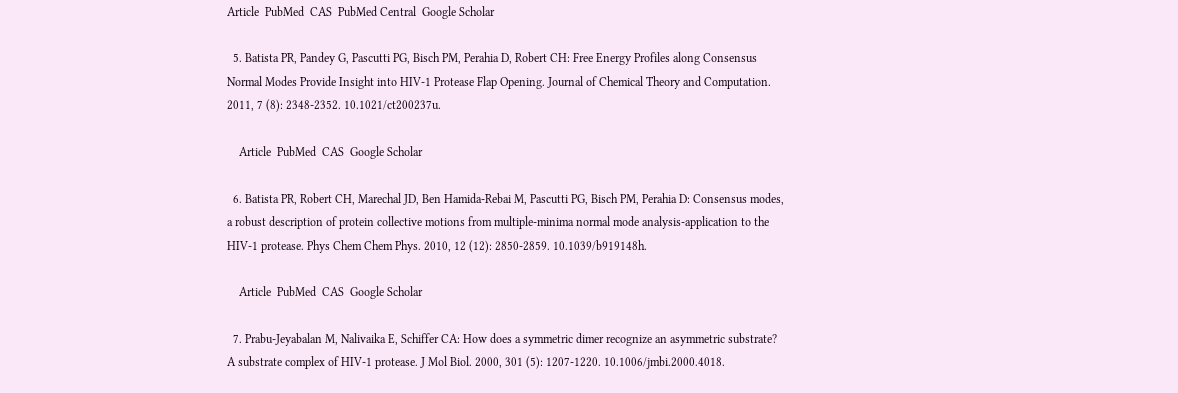Article  PubMed  CAS  PubMed Central  Google Scholar

  5. Batista PR, Pandey G, Pascutti PG, Bisch PM, Perahia D, Robert CH: Free Energy Profiles along Consensus Normal Modes Provide Insight into HIV-1 Protease Flap Opening. Journal of Chemical Theory and Computation. 2011, 7 (8): 2348-2352. 10.1021/ct200237u.

    Article  PubMed  CAS  Google Scholar

  6. Batista PR, Robert CH, Marechal JD, Ben Hamida-Rebai M, Pascutti PG, Bisch PM, Perahia D: Consensus modes, a robust description of protein collective motions from multiple-minima normal mode analysis-application to the HIV-1 protease. Phys Chem Chem Phys. 2010, 12 (12): 2850-2859. 10.1039/b919148h.

    Article  PubMed  CAS  Google Scholar

  7. Prabu-Jeyabalan M, Nalivaika E, Schiffer CA: How does a symmetric dimer recognize an asymmetric substrate? A substrate complex of HIV-1 protease. J Mol Biol. 2000, 301 (5): 1207-1220. 10.1006/jmbi.2000.4018.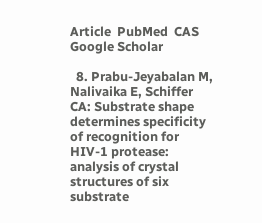Article  PubMed  CAS  Google Scholar

  8. Prabu-Jeyabalan M, Nalivaika E, Schiffer CA: Substrate shape determines specificity of recognition for HIV-1 protease: analysis of crystal structures of six substrate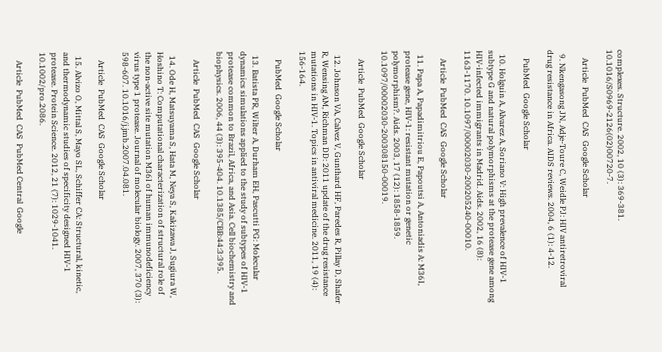complexes. Structure. 2002, 10 (3): 369-381. 10.1016/S0969-2126(02)00720-7.

    Article  PubMed  CAS  Google Scholar

  9. Nkengasong JN, Adje-Toure C, Weidle PJ: HIV antiretroviral drug resistance in Africa. AIDS reviews. 2004, 6 (1): 4-12.

    PubMed  Google Scholar

  10. Holguin A, Alvarez A, Soriano V: High prevalence of HIV-1 subtype G and natural polymorphisms at the protease gene among HIV-infected immigrants in Madrid. Aids. 2002, 16 (8): 1163-1170. 10.1097/00002030-200205240-00010.

    Article  PubMed  CAS  Google Scholar

  11. Papa A, Papadimitriou E, Papoutsi A, Antoniadis A: M36I, protease gene, HIV-1: resistant mutation or genetic polymorphism?. Aids. 2003, 17 (12): 1858-1859. 10.1097/00002030-200308150-00019.

    Article  PubMed  Google Scholar

  12. Johnson VA, Calvez V, Gunthard HF, Paredes R, Pillay D, Shafer R, Wensing AM, Richman DD: 2011 update of the drug resistance mutations in HIV-1. Topics in antiviral medicine. 2011, 19 (4): 156-164.

    PubMed  Google Scholar

  13. Batista PR, Wilter A, Durham EH, Pascutti PG: Molecular dynamics simulations applied to the study of subtypes of HIV-1 protease common to Brazil, Africa, and Asia. Cell biochemistry and biophysics. 2006, 44 (3): 395-404. 10.1385/CBB:44:3:395.

    Article  PubMed  CAS  Google Scholar

  14. Ode H, Matsuyama S, Hata M, Neya S, Kakizawa J, Sugiura W, Hoshino T: Computational characterization of structural role of the non-active site mutation M36I of human immunodeficiency virus type 1 protease. Journal of molecular biology. 2007, 370 (3): 598-607. 10.1016/j.jmb.2007.04.081.

    Article  PubMed  CAS  Google Scholar

  15. Alvizo O, Mittal S, Mayo SL, Schiffer CA: Structural, kinetic, and thermodynamic studies of specificity designed HIV-1 protease. Protein Science. 2012, 21 (7): 1029-1041. 10.1002/pro.2086.

    Article  PubMed  CAS  PubMed Central  Google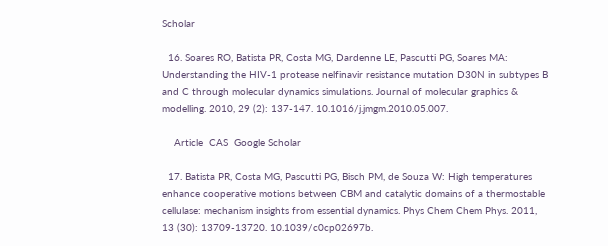Scholar

  16. Soares RO, Batista PR, Costa MG, Dardenne LE, Pascutti PG, Soares MA: Understanding the HIV-1 protease nelfinavir resistance mutation D30N in subtypes B and C through molecular dynamics simulations. Journal of molecular graphics & modelling. 2010, 29 (2): 137-147. 10.1016/j.jmgm.2010.05.007.

    Article  CAS  Google Scholar

  17. Batista PR, Costa MG, Pascutti PG, Bisch PM, de Souza W: High temperatures enhance cooperative motions between CBM and catalytic domains of a thermostable cellulase: mechanism insights from essential dynamics. Phys Chem Chem Phys. 2011, 13 (30): 13709-13720. 10.1039/c0cp02697b.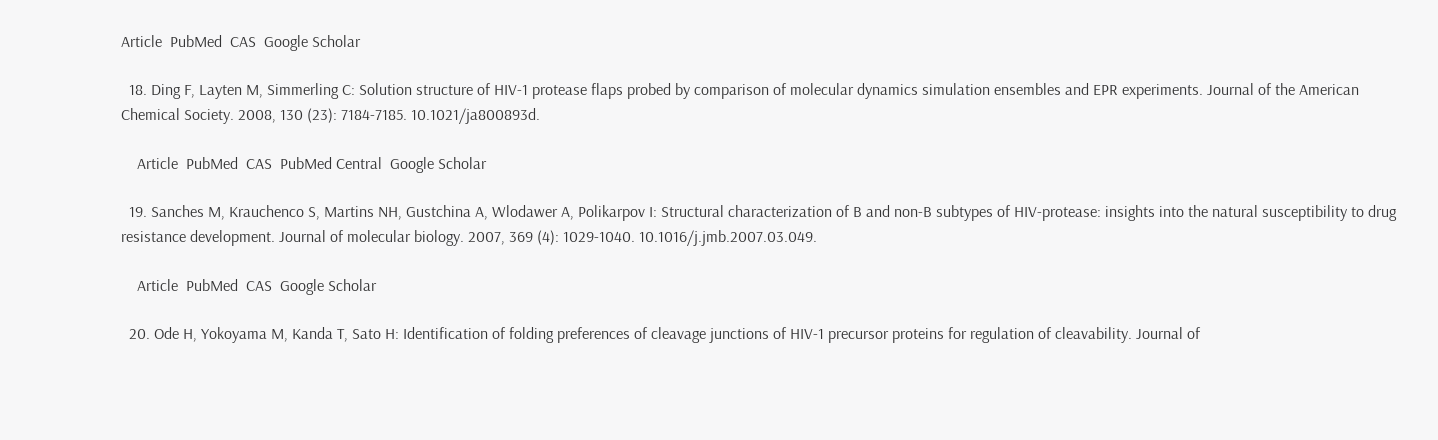Article  PubMed  CAS  Google Scholar

  18. Ding F, Layten M, Simmerling C: Solution structure of HIV-1 protease flaps probed by comparison of molecular dynamics simulation ensembles and EPR experiments. Journal of the American Chemical Society. 2008, 130 (23): 7184-7185. 10.1021/ja800893d.

    Article  PubMed  CAS  PubMed Central  Google Scholar

  19. Sanches M, Krauchenco S, Martins NH, Gustchina A, Wlodawer A, Polikarpov I: Structural characterization of B and non-B subtypes of HIV-protease: insights into the natural susceptibility to drug resistance development. Journal of molecular biology. 2007, 369 (4): 1029-1040. 10.1016/j.jmb.2007.03.049.

    Article  PubMed  CAS  Google Scholar

  20. Ode H, Yokoyama M, Kanda T, Sato H: Identification of folding preferences of cleavage junctions of HIV-1 precursor proteins for regulation of cleavability. Journal of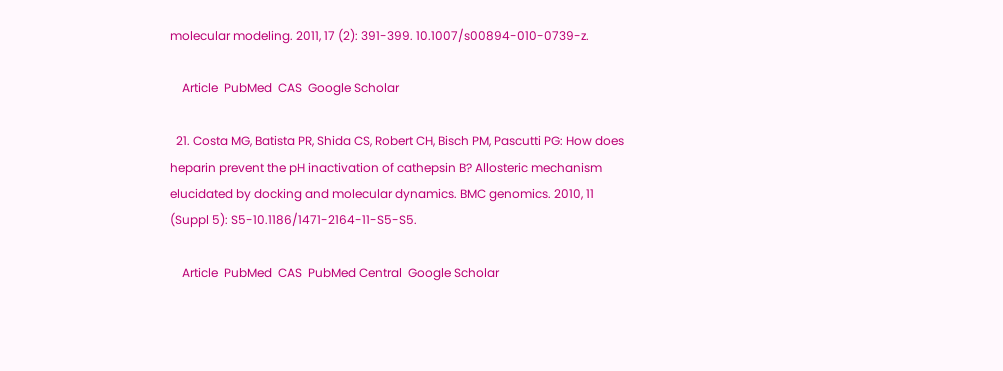molecular modeling. 2011, 17 (2): 391-399. 10.1007/s00894-010-0739-z.

    Article  PubMed  CAS  Google Scholar

  21. Costa MG, Batista PR, Shida CS, Robert CH, Bisch PM, Pascutti PG: How does heparin prevent the pH inactivation of cathepsin B? Allosteric mechanism elucidated by docking and molecular dynamics. BMC genomics. 2010, 11 (Suppl 5): S5-10.1186/1471-2164-11-S5-S5.

    Article  PubMed  CAS  PubMed Central  Google Scholar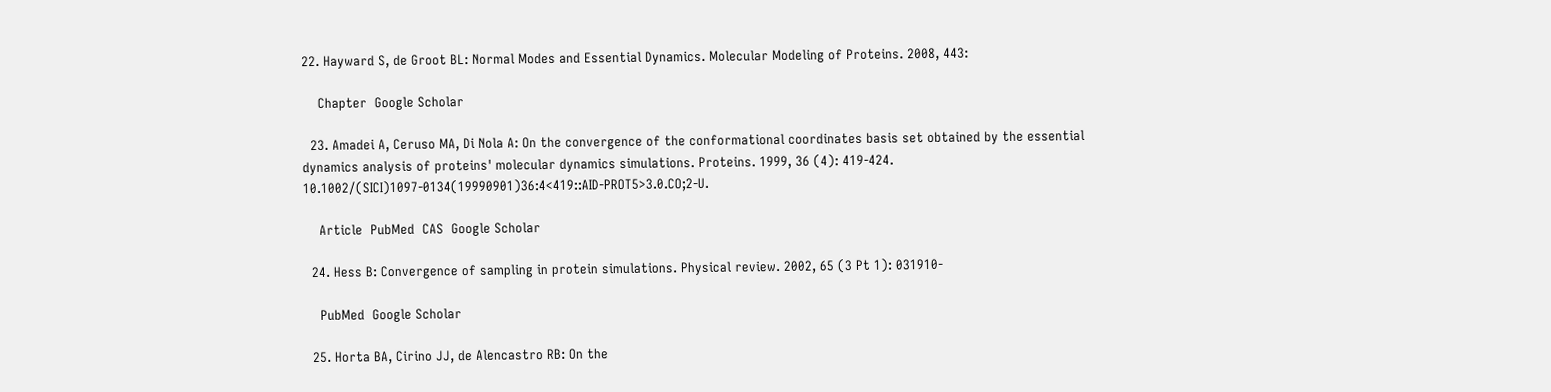22. Hayward S, de Groot BL: Normal Modes and Essential Dynamics. Molecular Modeling of Proteins. 2008, 443:

    Chapter  Google Scholar

  23. Amadei A, Ceruso MA, Di Nola A: On the convergence of the conformational coordinates basis set obtained by the essential dynamics analysis of proteins' molecular dynamics simulations. Proteins. 1999, 36 (4): 419-424. 10.1002/(SICI)1097-0134(19990901)36:4<419::AID-PROT5>3.0.CO;2-U.

    Article  PubMed  CAS  Google Scholar

  24. Hess B: Convergence of sampling in protein simulations. Physical review. 2002, 65 (3 Pt 1): 031910-

    PubMed  Google Scholar

  25. Horta BA, Cirino JJ, de Alencastro RB: On the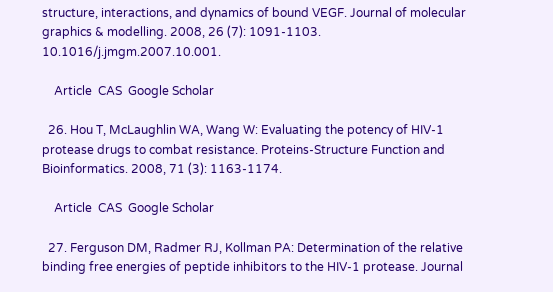structure, interactions, and dynamics of bound VEGF. Journal of molecular graphics & modelling. 2008, 26 (7): 1091-1103. 10.1016/j.jmgm.2007.10.001.

    Article  CAS  Google Scholar

  26. Hou T, McLaughlin WA, Wang W: Evaluating the potency of HIV-1 protease drugs to combat resistance. Proteins-Structure Function and Bioinformatics. 2008, 71 (3): 1163-1174.

    Article  CAS  Google Scholar

  27. Ferguson DM, Radmer RJ, Kollman PA: Determination of the relative binding free energies of peptide inhibitors to the HIV-1 protease. Journal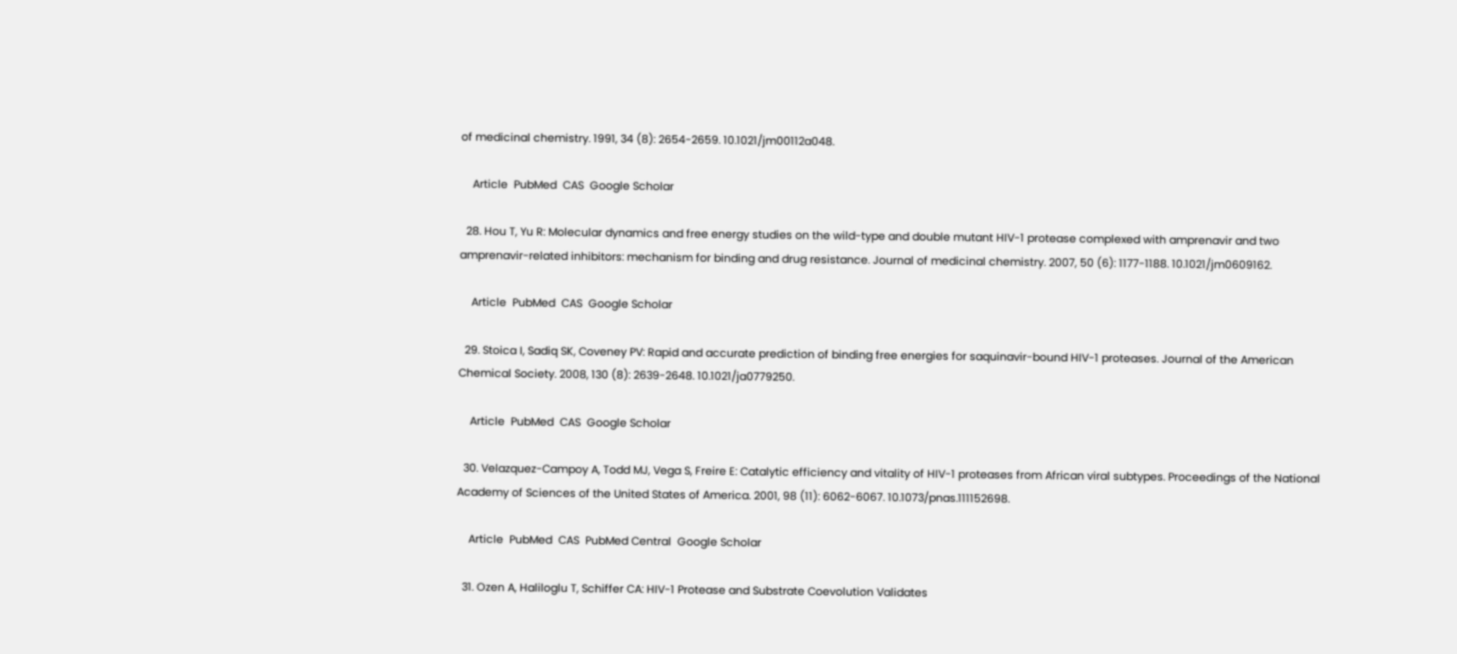of medicinal chemistry. 1991, 34 (8): 2654-2659. 10.1021/jm00112a048.

    Article  PubMed  CAS  Google Scholar

  28. Hou T, Yu R: Molecular dynamics and free energy studies on the wild-type and double mutant HIV-1 protease complexed with amprenavir and two amprenavir-related inhibitors: mechanism for binding and drug resistance. Journal of medicinal chemistry. 2007, 50 (6): 1177-1188. 10.1021/jm0609162.

    Article  PubMed  CAS  Google Scholar

  29. Stoica I, Sadiq SK, Coveney PV: Rapid and accurate prediction of binding free energies for saquinavir-bound HIV-1 proteases. Journal of the American Chemical Society. 2008, 130 (8): 2639-2648. 10.1021/ja0779250.

    Article  PubMed  CAS  Google Scholar

  30. Velazquez-Campoy A, Todd MJ, Vega S, Freire E: Catalytic efficiency and vitality of HIV-1 proteases from African viral subtypes. Proceedings of the National Academy of Sciences of the United States of America. 2001, 98 (11): 6062-6067. 10.1073/pnas.111152698.

    Article  PubMed  CAS  PubMed Central  Google Scholar

  31. Ozen A, Haliloglu T, Schiffer CA: HIV-1 Protease and Substrate Coevolution Validates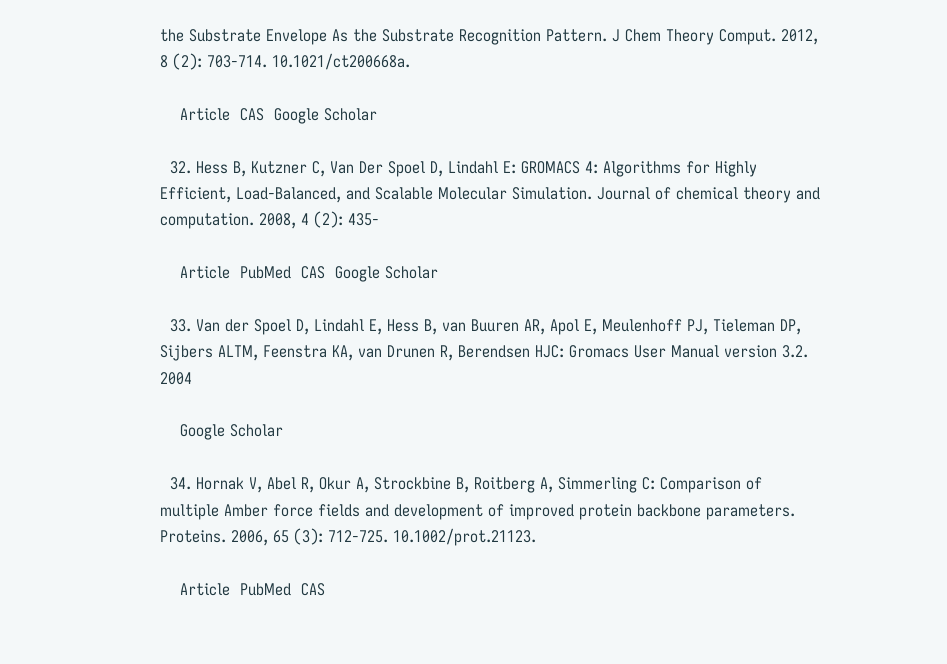the Substrate Envelope As the Substrate Recognition Pattern. J Chem Theory Comput. 2012, 8 (2): 703-714. 10.1021/ct200668a.

    Article  CAS  Google Scholar

  32. Hess B, Kutzner C, Van Der Spoel D, Lindahl E: GROMACS 4: Algorithms for Highly Efficient, Load-Balanced, and Scalable Molecular Simulation. Journal of chemical theory and computation. 2008, 4 (2): 435-

    Article  PubMed  CAS  Google Scholar

  33. Van der Spoel D, Lindahl E, Hess B, van Buuren AR, Apol E, Meulenhoff PJ, Tieleman DP, Sijbers ALTM, Feenstra KA, van Drunen R, Berendsen HJC: Gromacs User Manual version 3.2. 2004

    Google Scholar

  34. Hornak V, Abel R, Okur A, Strockbine B, Roitberg A, Simmerling C: Comparison of multiple Amber force fields and development of improved protein backbone parameters. Proteins. 2006, 65 (3): 712-725. 10.1002/prot.21123.

    Article  PubMed  CAS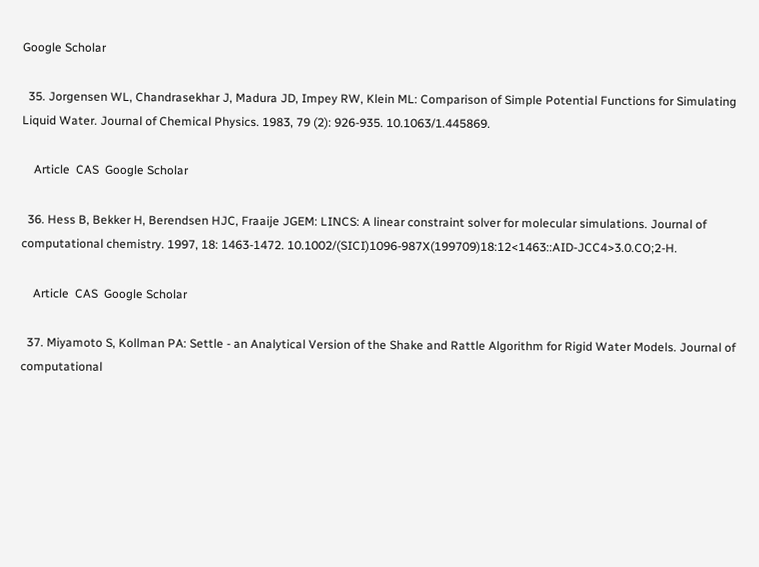Google Scholar

  35. Jorgensen WL, Chandrasekhar J, Madura JD, Impey RW, Klein ML: Comparison of Simple Potential Functions for Simulating Liquid Water. Journal of Chemical Physics. 1983, 79 (2): 926-935. 10.1063/1.445869.

    Article  CAS  Google Scholar

  36. Hess B, Bekker H, Berendsen HJC, Fraaije JGEM: LINCS: A linear constraint solver for molecular simulations. Journal of computational chemistry. 1997, 18: 1463-1472. 10.1002/(SICI)1096-987X(199709)18:12<1463::AID-JCC4>3.0.CO;2-H.

    Article  CAS  Google Scholar

  37. Miyamoto S, Kollman PA: Settle - an Analytical Version of the Shake and Rattle Algorithm for Rigid Water Models. Journal of computational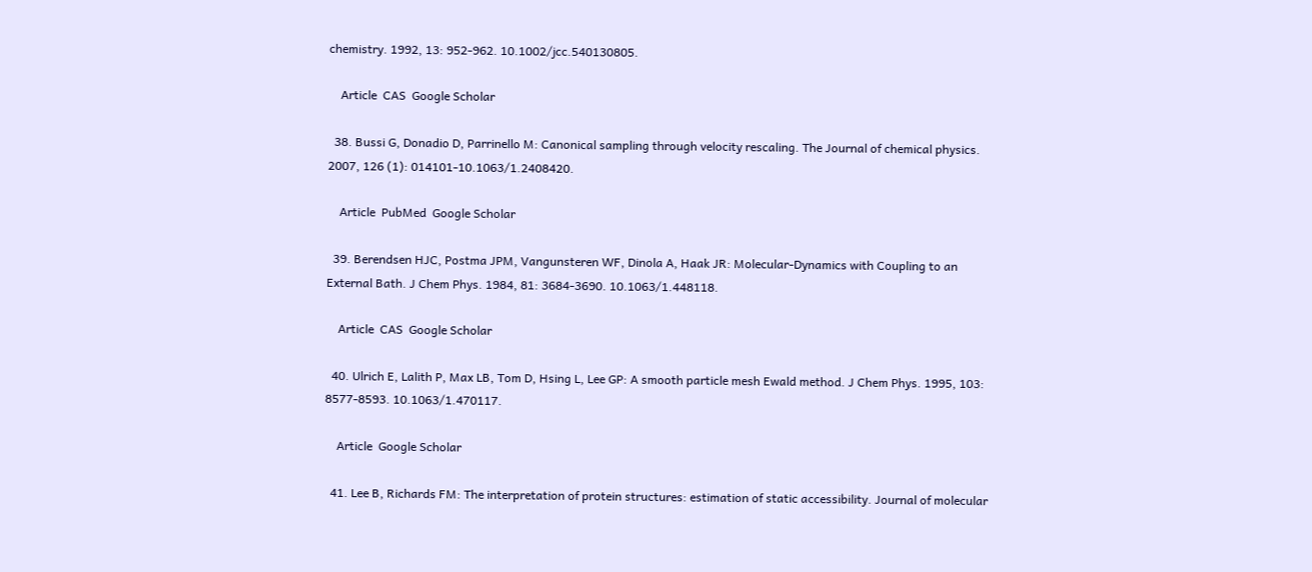chemistry. 1992, 13: 952-962. 10.1002/jcc.540130805.

    Article  CAS  Google Scholar

  38. Bussi G, Donadio D, Parrinello M: Canonical sampling through velocity rescaling. The Journal of chemical physics. 2007, 126 (1): 014101-10.1063/1.2408420.

    Article  PubMed  Google Scholar

  39. Berendsen HJC, Postma JPM, Vangunsteren WF, Dinola A, Haak JR: Molecular-Dynamics with Coupling to an External Bath. J Chem Phys. 1984, 81: 3684-3690. 10.1063/1.448118.

    Article  CAS  Google Scholar

  40. Ulrich E, Lalith P, Max LB, Tom D, Hsing L, Lee GP: A smooth particle mesh Ewald method. J Chem Phys. 1995, 103: 8577-8593. 10.1063/1.470117.

    Article  Google Scholar

  41. Lee B, Richards FM: The interpretation of protein structures: estimation of static accessibility. Journal of molecular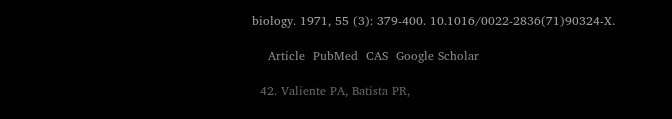biology. 1971, 55 (3): 379-400. 10.1016/0022-2836(71)90324-X.

    Article  PubMed  CAS  Google Scholar

  42. Valiente PA, Batista PR,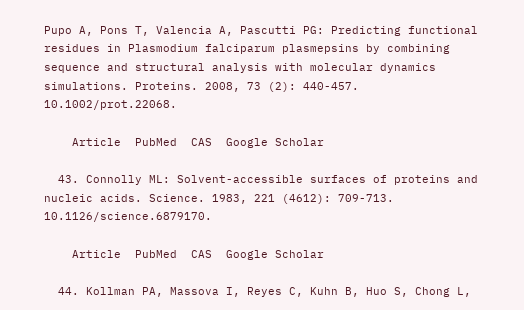Pupo A, Pons T, Valencia A, Pascutti PG: Predicting functional residues in Plasmodium falciparum plasmepsins by combining sequence and structural analysis with molecular dynamics simulations. Proteins. 2008, 73 (2): 440-457. 10.1002/prot.22068.

    Article  PubMed  CAS  Google Scholar

  43. Connolly ML: Solvent-accessible surfaces of proteins and nucleic acids. Science. 1983, 221 (4612): 709-713. 10.1126/science.6879170.

    Article  PubMed  CAS  Google Scholar

  44. Kollman PA, Massova I, Reyes C, Kuhn B, Huo S, Chong L,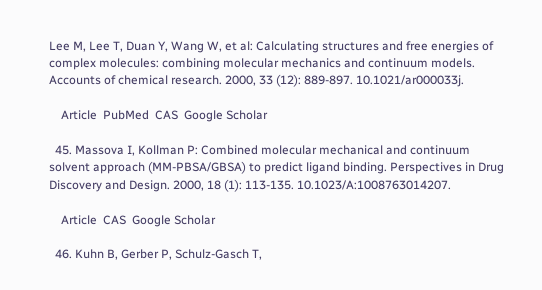Lee M, Lee T, Duan Y, Wang W, et al: Calculating structures and free energies of complex molecules: combining molecular mechanics and continuum models. Accounts of chemical research. 2000, 33 (12): 889-897. 10.1021/ar000033j.

    Article  PubMed  CAS  Google Scholar

  45. Massova I, Kollman P: Combined molecular mechanical and continuum solvent approach (MM-PBSA/GBSA) to predict ligand binding. Perspectives in Drug Discovery and Design. 2000, 18 (1): 113-135. 10.1023/A:1008763014207.

    Article  CAS  Google Scholar

  46. Kuhn B, Gerber P, Schulz-Gasch T,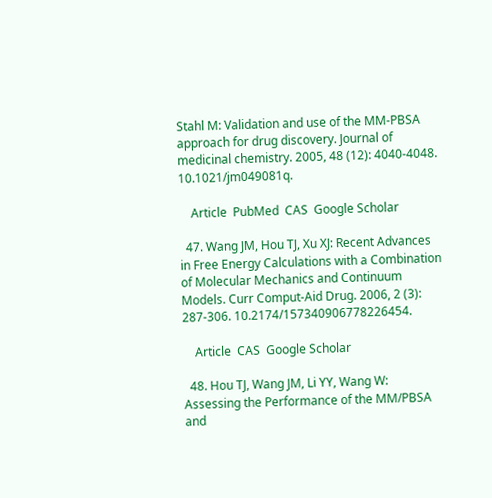Stahl M: Validation and use of the MM-PBSA approach for drug discovery. Journal of medicinal chemistry. 2005, 48 (12): 4040-4048. 10.1021/jm049081q.

    Article  PubMed  CAS  Google Scholar

  47. Wang JM, Hou TJ, Xu XJ: Recent Advances in Free Energy Calculations with a Combination of Molecular Mechanics and Continuum Models. Curr Comput-Aid Drug. 2006, 2 (3): 287-306. 10.2174/157340906778226454.

    Article  CAS  Google Scholar

  48. Hou TJ, Wang JM, Li YY, Wang W: Assessing the Performance of the MM/PBSA and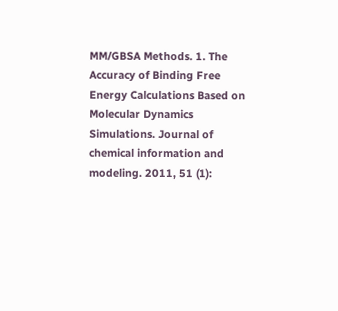MM/GBSA Methods. 1. The Accuracy of Binding Free Energy Calculations Based on Molecular Dynamics Simulations. Journal of chemical information and modeling. 2011, 51 (1):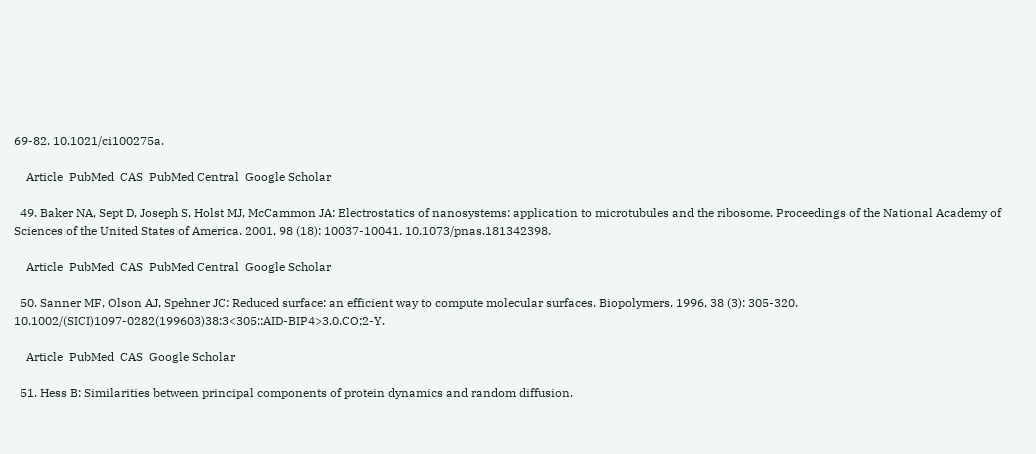69-82. 10.1021/ci100275a.

    Article  PubMed  CAS  PubMed Central  Google Scholar

  49. Baker NA, Sept D, Joseph S, Holst MJ, McCammon JA: Electrostatics of nanosystems: application to microtubules and the ribosome. Proceedings of the National Academy of Sciences of the United States of America. 2001, 98 (18): 10037-10041. 10.1073/pnas.181342398.

    Article  PubMed  CAS  PubMed Central  Google Scholar

  50. Sanner MF, Olson AJ, Spehner JC: Reduced surface: an efficient way to compute molecular surfaces. Biopolymers. 1996, 38 (3): 305-320. 10.1002/(SICI)1097-0282(199603)38:3<305::AID-BIP4>3.0.CO;2-Y.

    Article  PubMed  CAS  Google Scholar

  51. Hess B: Similarities between principal components of protein dynamics and random diffusion.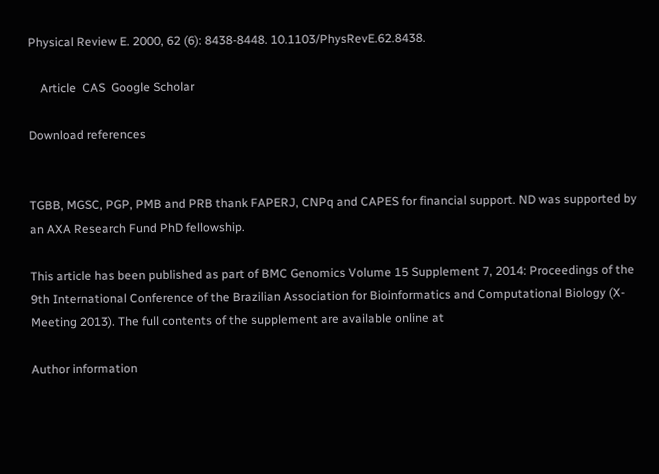Physical Review E. 2000, 62 (6): 8438-8448. 10.1103/PhysRevE.62.8438.

    Article  CAS  Google Scholar

Download references


TGBB, MGSC, PGP, PMB and PRB thank FAPERJ, CNPq and CAPES for financial support. ND was supported by an AXA Research Fund PhD fellowship.

This article has been published as part of BMC Genomics Volume 15 Supplement 7, 2014: Proceedings of the 9th International Conference of the Brazilian Association for Bioinformatics and Computational Biology (X-Meeting 2013). The full contents of the supplement are available online at

Author information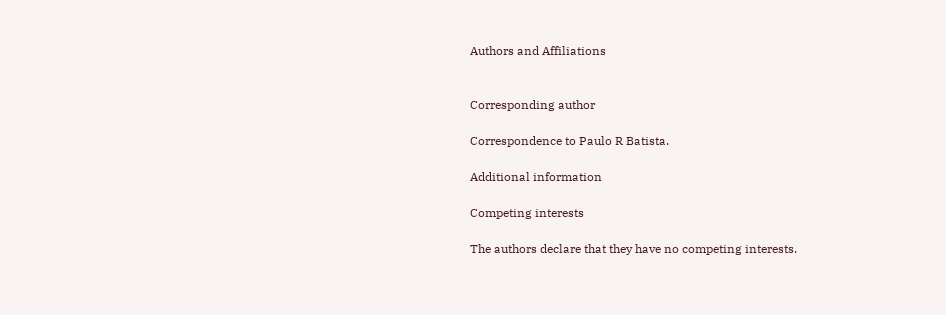Authors and Affiliations


Corresponding author

Correspondence to Paulo R Batista.

Additional information

Competing interests

The authors declare that they have no competing interests.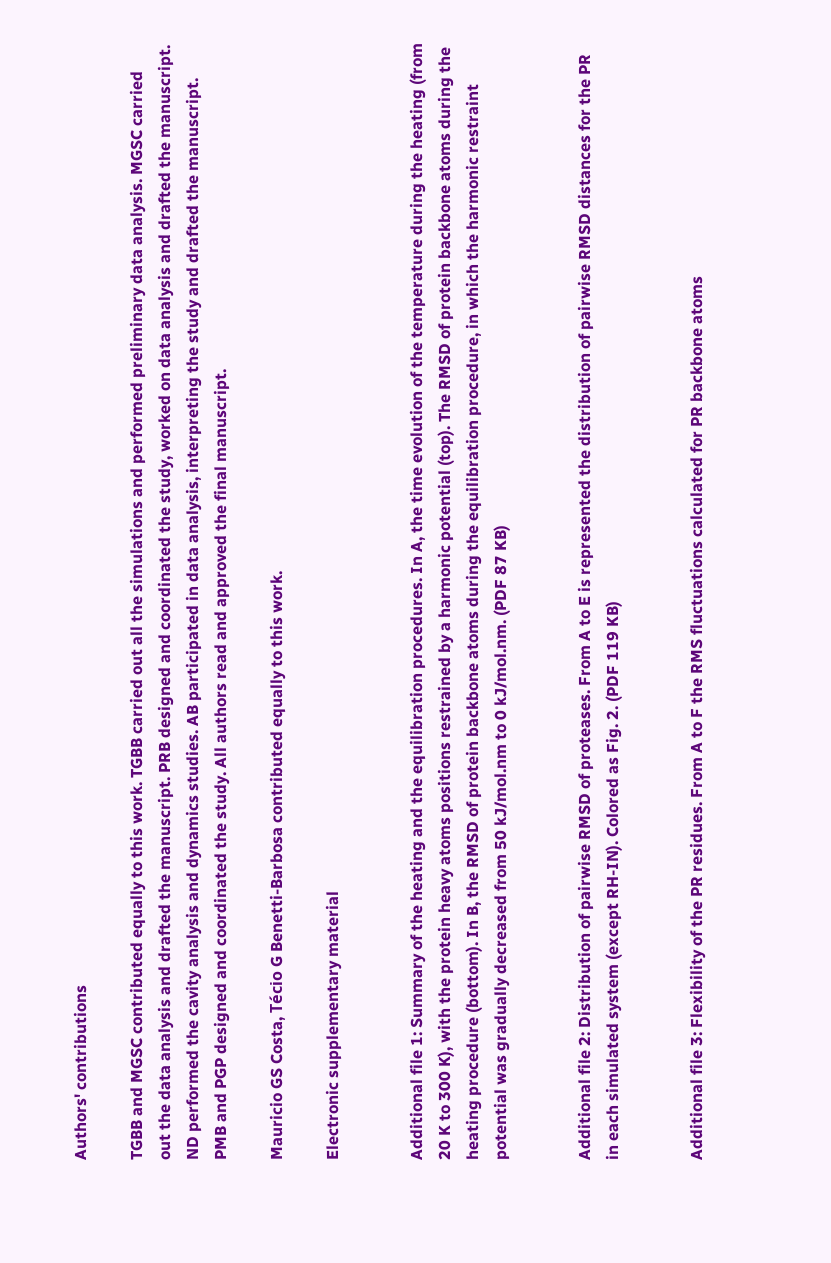Authors' contributions

TGBB and MGSC contributed equally to this work. TGBB carried out all the simulations and performed preliminary data analysis. MGSC carried out the data analysis and drafted the manuscript. PRB designed and coordinated the study, worked on data analysis and drafted the manuscript. ND performed the cavity analysis and dynamics studies. AB participated in data analysis, interpreting the study and drafted the manuscript. PMB and PGP designed and coordinated the study. All authors read and approved the final manuscript.

Mauricio GS Costa, Técio G Benetti-Barbosa contributed equally to this work.

Electronic supplementary material


Additional file 1: Summary of the heating and the equilibration procedures. In A, the time evolution of the temperature during the heating (from 20 K to 300 K), with the protein heavy atoms positions restrained by a harmonic potential (top). The RMSD of protein backbone atoms during the heating procedure (bottom). In B, the RMSD of protein backbone atoms during the equilibration procedure, in which the harmonic restraint potential was gradually decreased from 50 kJ/mol.nm to 0 kJ/mol.nm. (PDF 87 KB)


Additional file 2: Distribution of pairwise RMSD of proteases. From A to E is represented the distribution of pairwise RMSD distances for the PR in each simulated system (except RH-IN). Colored as Fig. 2. (PDF 119 KB)


Additional file 3: Flexibility of the PR residues. From A to F the RMS fluctuations calculated for PR backbone atoms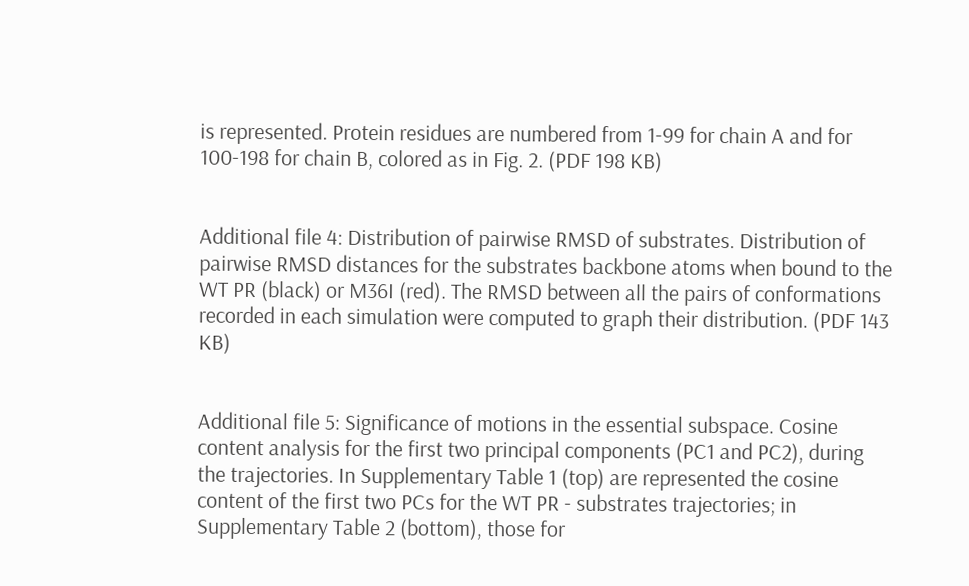is represented. Protein residues are numbered from 1-99 for chain A and for 100-198 for chain B, colored as in Fig. 2. (PDF 198 KB)


Additional file 4: Distribution of pairwise RMSD of substrates. Distribution of pairwise RMSD distances for the substrates backbone atoms when bound to the WT PR (black) or M36I (red). The RMSD between all the pairs of conformations recorded in each simulation were computed to graph their distribution. (PDF 143 KB)


Additional file 5: Significance of motions in the essential subspace. Cosine content analysis for the first two principal components (PC1 and PC2), during the trajectories. In Supplementary Table 1 (top) are represented the cosine content of the first two PCs for the WT PR - substrates trajectories; in Supplementary Table 2 (bottom), those for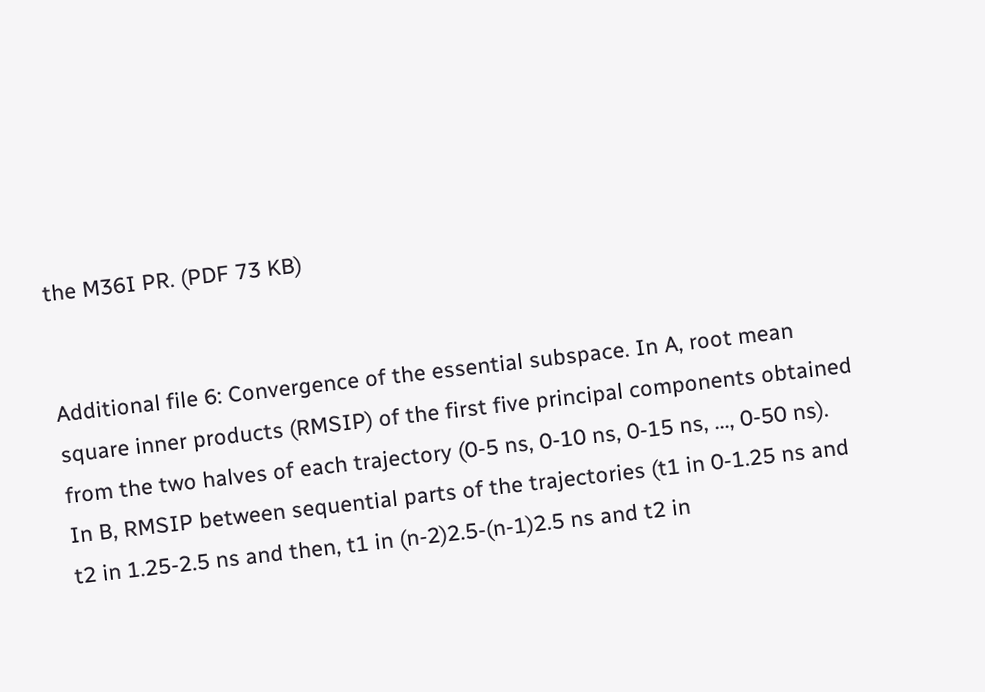the M36I PR. (PDF 73 KB)


Additional file 6: Convergence of the essential subspace. In A, root mean square inner products (RMSIP) of the first five principal components obtained from the two halves of each trajectory (0-5 ns, 0-10 ns, 0-15 ns, ..., 0-50 ns). In B, RMSIP between sequential parts of the trajectories (t1 in 0-1.25 ns and t2 in 1.25-2.5 ns and then, t1 in (n-2)2.5-(n-1)2.5 ns and t2 in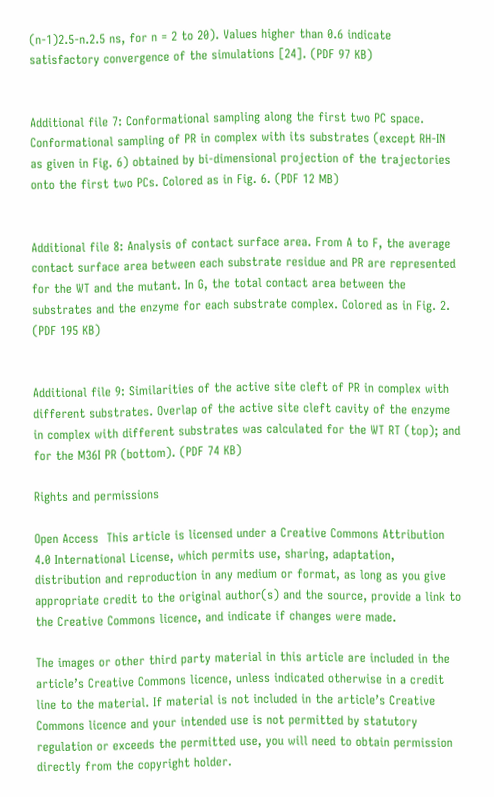(n-1)2.5-n.2.5 ns, for n = 2 to 20). Values higher than 0.6 indicate satisfactory convergence of the simulations [24]. (PDF 97 KB)


Additional file 7: Conformational sampling along the first two PC space. Conformational sampling of PR in complex with its substrates (except RH-IN as given in Fig. 6) obtained by bi-dimensional projection of the trajectories onto the first two PCs. Colored as in Fig. 6. (PDF 12 MB)


Additional file 8: Analysis of contact surface area. From A to F, the average contact surface area between each substrate residue and PR are represented for the WT and the mutant. In G, the total contact area between the substrates and the enzyme for each substrate complex. Colored as in Fig. 2. (PDF 195 KB)


Additional file 9: Similarities of the active site cleft of PR in complex with different substrates. Overlap of the active site cleft cavity of the enzyme in complex with different substrates was calculated for the WT RT (top); and for the M36I PR (bottom). (PDF 74 KB)

Rights and permissions

Open Access  This article is licensed under a Creative Commons Attribution 4.0 International License, which permits use, sharing, adaptation, distribution and reproduction in any medium or format, as long as you give appropriate credit to the original author(s) and the source, provide a link to the Creative Commons licence, and indicate if changes were made.

The images or other third party material in this article are included in the article’s Creative Commons licence, unless indicated otherwise in a credit line to the material. If material is not included in the article’s Creative Commons licence and your intended use is not permitted by statutory regulation or exceeds the permitted use, you will need to obtain permission directly from the copyright holder.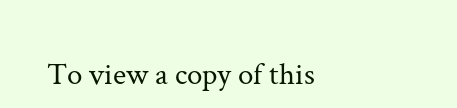To view a copy of this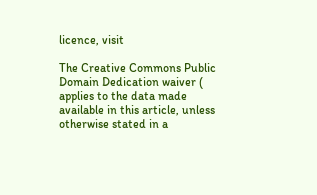licence, visit

The Creative Commons Public Domain Dedication waiver ( applies to the data made available in this article, unless otherwise stated in a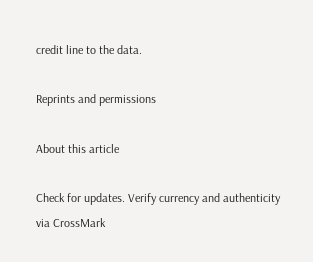credit line to the data.

Reprints and permissions

About this article

Check for updates. Verify currency and authenticity via CrossMark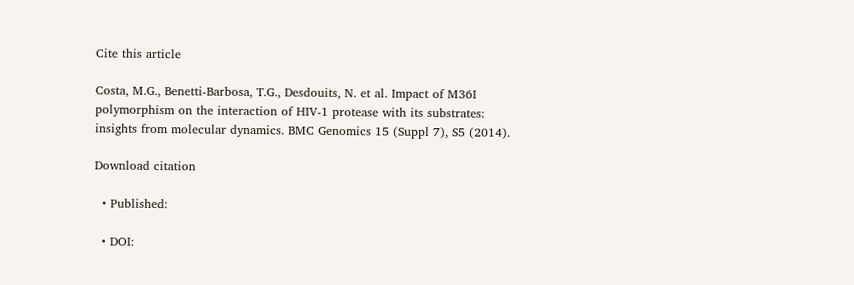Cite this article

Costa, M.G., Benetti-Barbosa, T.G., Desdouits, N. et al. Impact of M36I polymorphism on the interaction of HIV-1 protease with its substrates: insights from molecular dynamics. BMC Genomics 15 (Suppl 7), S5 (2014).

Download citation

  • Published:

  • DOI: